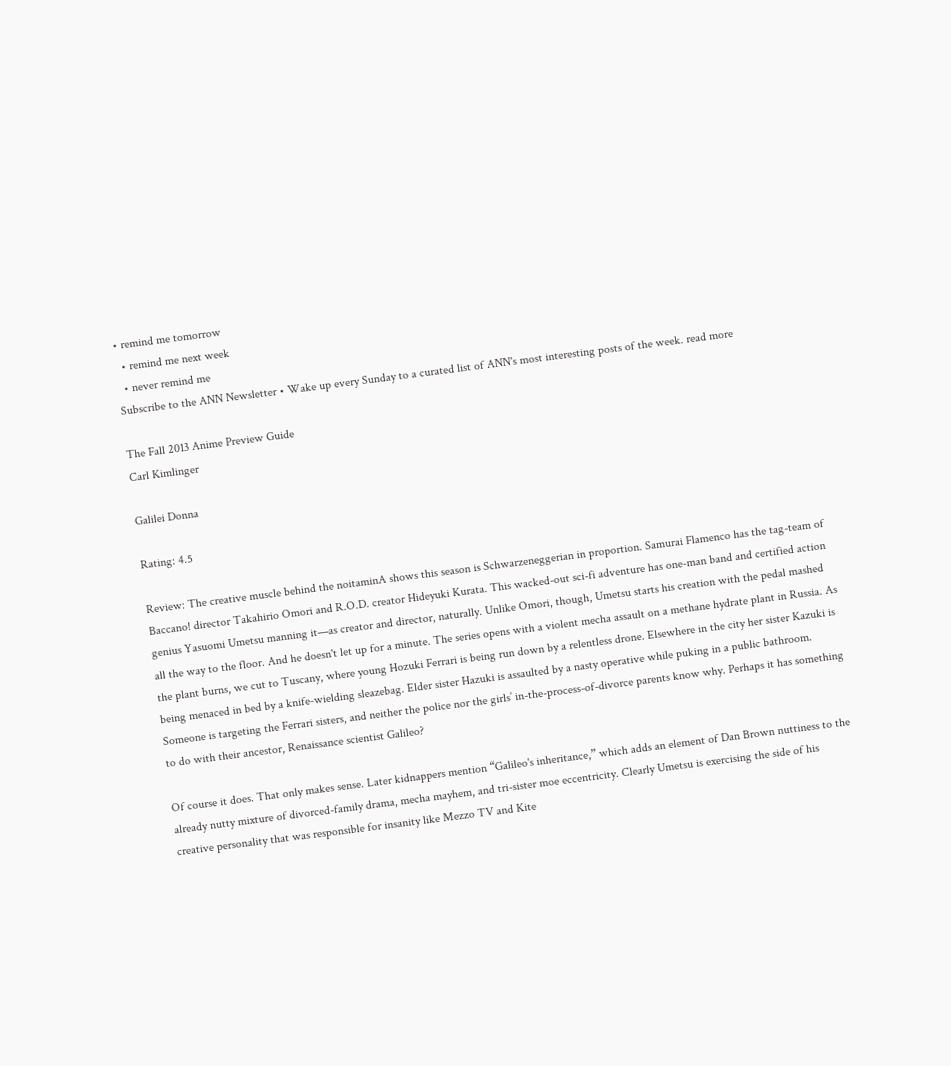• remind me tomorrow
  • remind me next week
  • never remind me
Subscribe to the ANN Newsletter • Wake up every Sunday to a curated list of ANN's most interesting posts of the week. read more

The Fall 2013 Anime Preview Guide
Carl Kimlinger

Galilei Donna

Rating: 4.5

Review: The creative muscle behind the noitaminA shows this season is Schwarzeneggerian in proportion. Samurai Flamenco has the tag-team of Baccano! director Takahirio Omori and R.O.D. creator Hideyuki Kurata. This wacked-out sci-fi adventure has one-man band and certified action genius Yasuomi Umetsu manning it—as creator and director, naturally. Unlike Omori, though, Umetsu starts his creation with the pedal mashed all the way to the floor. And he doesn't let up for a minute. The series opens with a violent mecha assault on a methane hydrate plant in Russia. As the plant burns, we cut to Tuscany, where young Hozuki Ferrari is being run down by a relentless drone. Elsewhere in the city her sister Kazuki is being menaced in bed by a knife-wielding sleazebag. Elder sister Hazuki is assaulted by a nasty operative while puking in a public bathroom. Someone is targeting the Ferrari sisters, and neither the police nor the girls’ in-the-process-of-divorce parents know why. Perhaps it has something to do with their ancestor, Renaissance scientist Galileo?

Of course it does. That only makes sense. Later kidnappers mention “Galileo's inheritance,” which adds an element of Dan Brown nuttiness to the already nutty mixture of divorced-family drama, mecha mayhem, and tri-sister moe eccentricity. Clearly Umetsu is exercising the side of his creative personality that was responsible for insanity like Mezzo TV and Kite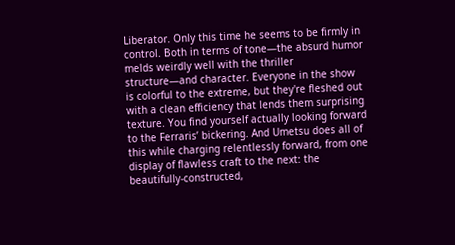Liberator. Only this time he seems to be firmly in control. Both in terms of tone—the absurd humor melds weirdly well with the thriller structure—and character. Everyone in the show is colorful to the extreme, but they're fleshed out with a clean efficiency that lends them surprising texture. You find yourself actually looking forward to the Ferraris’ bickering. And Umetsu does all of this while charging relentlessly forward, from one display of flawless craft to the next: the beautifully-constructed,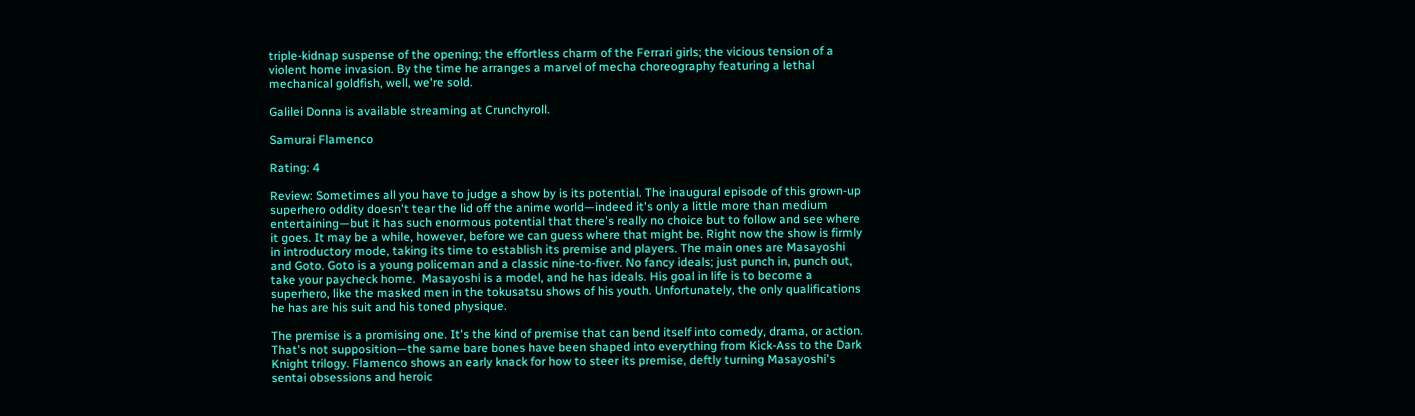triple-kidnap suspense of the opening; the effortless charm of the Ferrari girls; the vicious tension of a violent home invasion. By the time he arranges a marvel of mecha choreography featuring a lethal mechanical goldfish, well, we're sold.

Galilei Donna is available streaming at Crunchyroll.

Samurai Flamenco

Rating: 4

Review: Sometimes all you have to judge a show by is its potential. The inaugural episode of this grown-up superhero oddity doesn't tear the lid off the anime world—indeed it's only a little more than medium entertaining—but it has such enormous potential that there's really no choice but to follow and see where it goes. It may be a while, however, before we can guess where that might be. Right now the show is firmly in introductory mode, taking its time to establish its premise and players. The main ones are Masayoshi and Goto. Goto is a young policeman and a classic nine-to-fiver. No fancy ideals; just punch in, punch out, take your paycheck home.  Masayoshi is a model, and he has ideals. His goal in life is to become a superhero, like the masked men in the tokusatsu shows of his youth. Unfortunately, the only qualifications he has are his suit and his toned physique.

The premise is a promising one. It's the kind of premise that can bend itself into comedy, drama, or action. That's not supposition—the same bare bones have been shaped into everything from Kick-Ass to the Dark Knight trilogy. Flamenco shows an early knack for how to steer its premise, deftly turning Masayoshi's sentai obsessions and heroic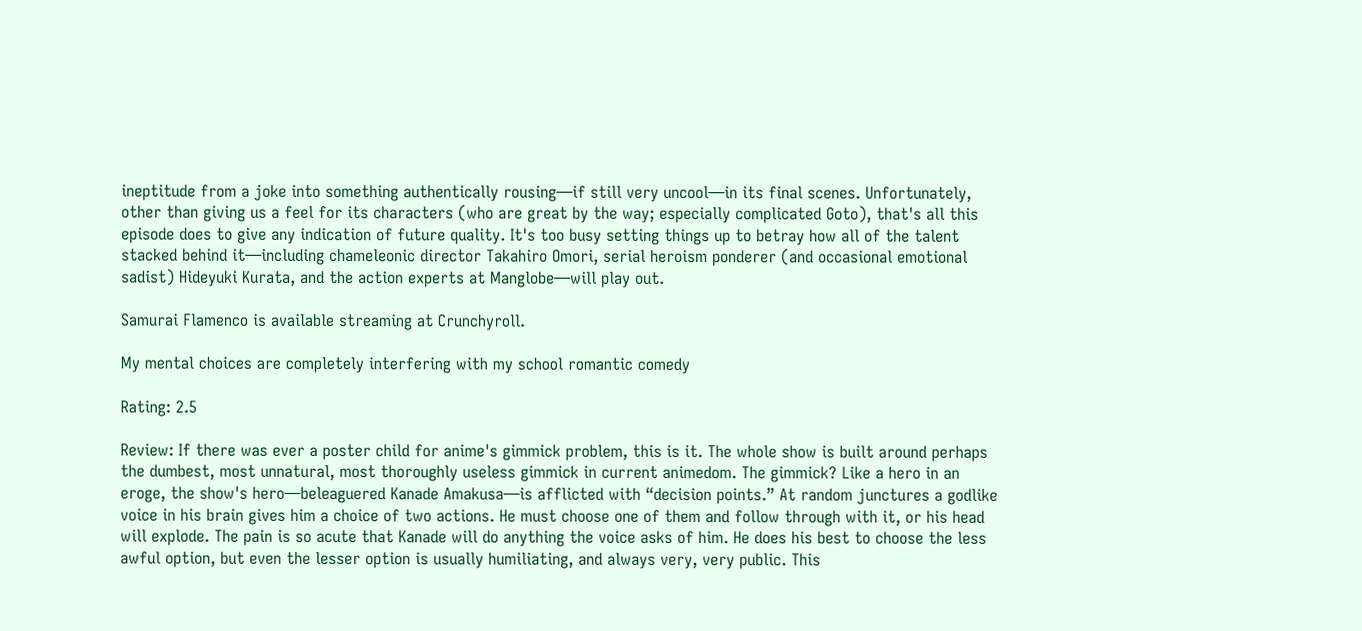ineptitude from a joke into something authentically rousing—if still very uncool—in its final scenes. Unfortunately, other than giving us a feel for its characters (who are great by the way; especially complicated Goto), that's all this episode does to give any indication of future quality. It's too busy setting things up to betray how all of the talent stacked behind it—including chameleonic director Takahiro Omori, serial heroism ponderer (and occasional emotional sadist) Hideyuki Kurata, and the action experts at Manglobe—will play out.

Samurai Flamenco is available streaming at Crunchyroll.

My mental choices are completely interfering with my school romantic comedy

Rating: 2.5

Review: If there was ever a poster child for anime's gimmick problem, this is it. The whole show is built around perhaps the dumbest, most unnatural, most thoroughly useless gimmick in current animedom. The gimmick? Like a hero in an eroge, the show's hero—beleaguered Kanade Amakusa—is afflicted with “decision points.” At random junctures a godlike voice in his brain gives him a choice of two actions. He must choose one of them and follow through with it, or his head will explode. The pain is so acute that Kanade will do anything the voice asks of him. He does his best to choose the less awful option, but even the lesser option is usually humiliating, and always very, very public. This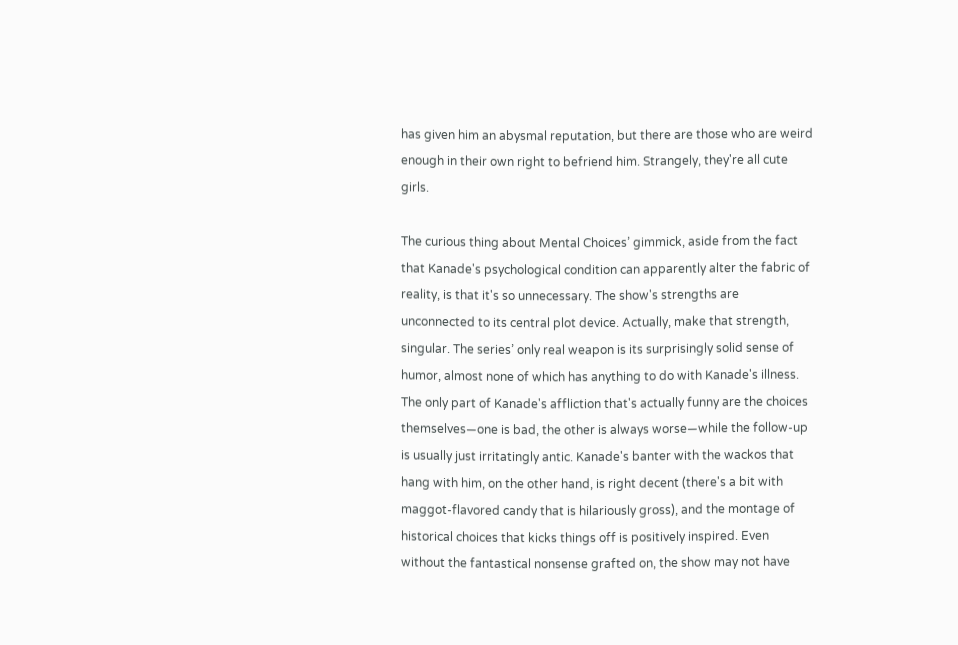has given him an abysmal reputation, but there are those who are weird enough in their own right to befriend him. Strangely, they're all cute girls.

The curious thing about Mental Choices’ gimmick, aside from the fact that Kanade's psychological condition can apparently alter the fabric of reality, is that it's so unnecessary. The show's strengths are unconnected to its central plot device. Actually, make that strength, singular. The series’ only real weapon is its surprisingly solid sense of humor, almost none of which has anything to do with Kanade's illness. The only part of Kanade's affliction that's actually funny are the choices themselves—one is bad, the other is always worse—while the follow-up is usually just irritatingly antic. Kanade's banter with the wackos that hang with him, on the other hand, is right decent (there's a bit with maggot-flavored candy that is hilariously gross), and the montage of historical choices that kicks things off is positively inspired. Even without the fantastical nonsense grafted on, the show may not have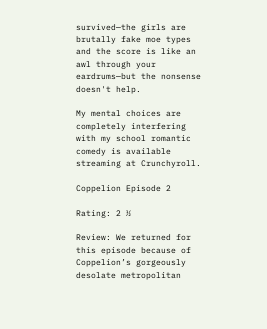survived—the girls are brutally fake moe types and the score is like an awl through your eardrums—but the nonsense doesn't help.

My mental choices are completely interfering with my school romantic comedy is available streaming at Crunchyroll.

Coppelion Episode 2

Rating: 2 ½

Review: We returned for this episode because of Coppelion’s gorgeously desolate metropolitan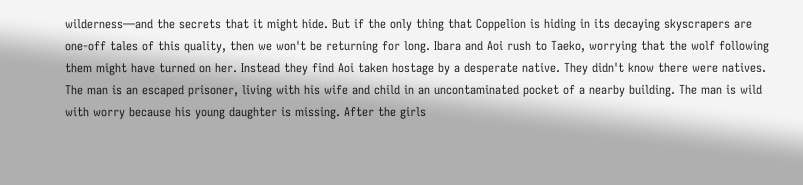wilderness—and the secrets that it might hide. But if the only thing that Coppelion is hiding in its decaying skyscrapers are one-off tales of this quality, then we won't be returning for long. Ibara and Aoi rush to Taeko, worrying that the wolf following them might have turned on her. Instead they find Aoi taken hostage by a desperate native. They didn't know there were natives. The man is an escaped prisoner, living with his wife and child in an uncontaminated pocket of a nearby building. The man is wild with worry because his young daughter is missing. After the girls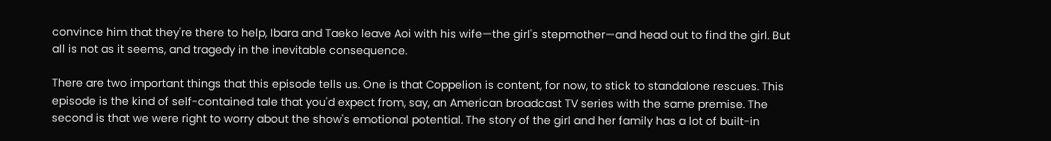convince him that they're there to help, Ibara and Taeko leave Aoi with his wife—the girl's stepmother—and head out to find the girl. But all is not as it seems, and tragedy in the inevitable consequence.

There are two important things that this episode tells us. One is that Coppelion is content, for now, to stick to standalone rescues. This episode is the kind of self-contained tale that you'd expect from, say, an American broadcast TV series with the same premise. The second is that we were right to worry about the show's emotional potential. The story of the girl and her family has a lot of built-in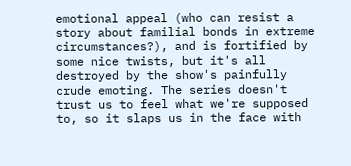emotional appeal (who can resist a story about familial bonds in extreme circumstances?), and is fortified by some nice twists, but it's all destroyed by the show's painfully crude emoting. The series doesn't trust us to feel what we're supposed to, so it slaps us in the face with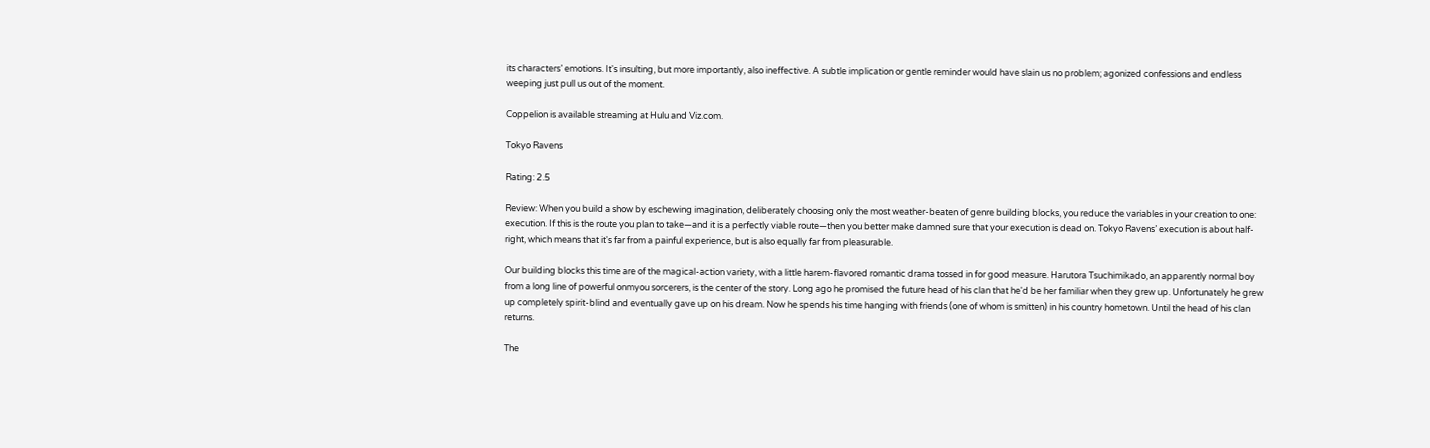its characters’ emotions. It's insulting, but more importantly, also ineffective. A subtle implication or gentle reminder would have slain us no problem; agonized confessions and endless weeping just pull us out of the moment.

Coppelion is available streaming at Hulu and Viz.com.

Tokyo Ravens

Rating: 2.5

Review: When you build a show by eschewing imagination, deliberately choosing only the most weather-beaten of genre building blocks, you reduce the variables in your creation to one: execution. If this is the route you plan to take—and it is a perfectly viable route—then you better make damned sure that your execution is dead on. Tokyo Ravens’ execution is about half-right, which means that it's far from a painful experience, but is also equally far from pleasurable.

Our building blocks this time are of the magical-action variety, with a little harem-flavored romantic drama tossed in for good measure. Harutora Tsuchimikado, an apparently normal boy from a long line of powerful onmyou sorcerers, is the center of the story. Long ago he promised the future head of his clan that he'd be her familiar when they grew up. Unfortunately he grew up completely spirit-blind and eventually gave up on his dream. Now he spends his time hanging with friends (one of whom is smitten) in his country hometown. Until the head of his clan returns.

The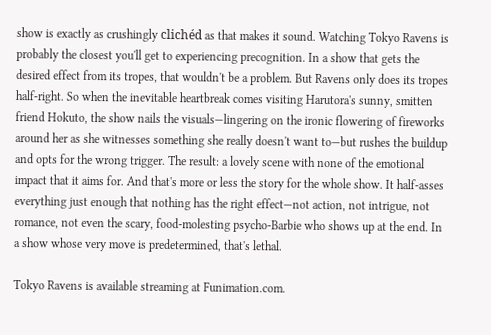show is exactly as crushingly clichéd as that makes it sound. Watching Tokyo Ravens is probably the closest you'll get to experiencing precognition. In a show that gets the desired effect from its tropes, that wouldn't be a problem. But Ravens only does its tropes half-right. So when the inevitable heartbreak comes visiting Harutora's sunny, smitten friend Hokuto, the show nails the visuals—lingering on the ironic flowering of fireworks around her as she witnesses something she really doesn't want to—but rushes the buildup and opts for the wrong trigger. The result: a lovely scene with none of the emotional impact that it aims for. And that's more or less the story for the whole show. It half-asses everything just enough that nothing has the right effect—not action, not intrigue, not romance, not even the scary, food-molesting psycho-Barbie who shows up at the end. In a show whose very move is predetermined, that's lethal.

Tokyo Ravens is available streaming at Funimation.com.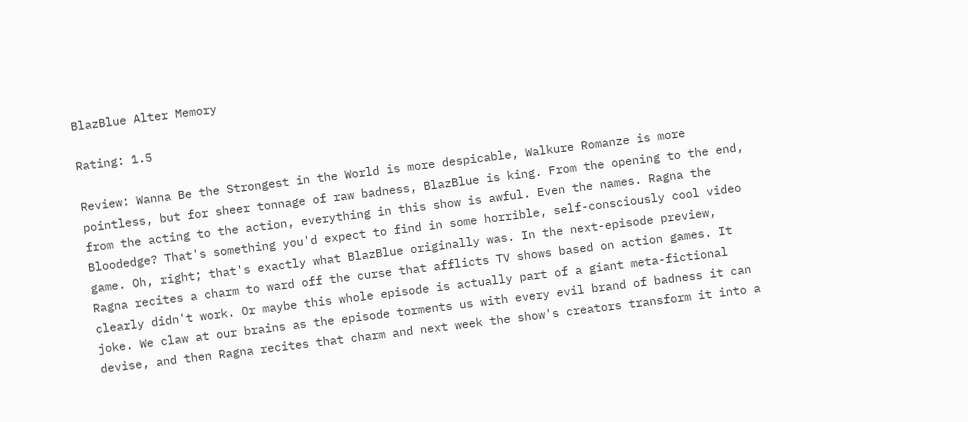BlazBlue Alter Memory

Rating: 1.5

Review: Wanna Be the Strongest in the World is more despicable, Walkure Romanze is more pointless, but for sheer tonnage of raw badness, BlazBlue is king. From the opening to the end, from the acting to the action, everything in this show is awful. Even the names. Ragna the Bloodedge? That's something you'd expect to find in some horrible, self-consciously cool video game. Oh, right; that's exactly what BlazBlue originally was. In the next-episode preview, Ragna recites a charm to ward off the curse that afflicts TV shows based on action games. It clearly didn't work. Or maybe this whole episode is actually part of a giant meta-fictional joke. We claw at our brains as the episode torments us with every evil brand of badness it can devise, and then Ragna recites that charm and next week the show's creators transform it into a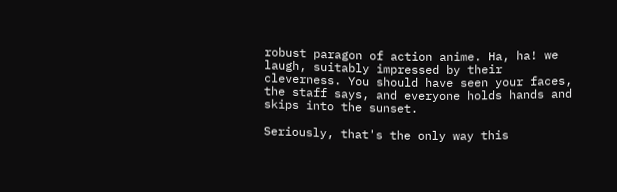robust paragon of action anime. Ha, ha! we laugh, suitably impressed by their cleverness. You should have seen your faces, the staff says, and everyone holds hands and skips into the sunset.

Seriously, that's the only way this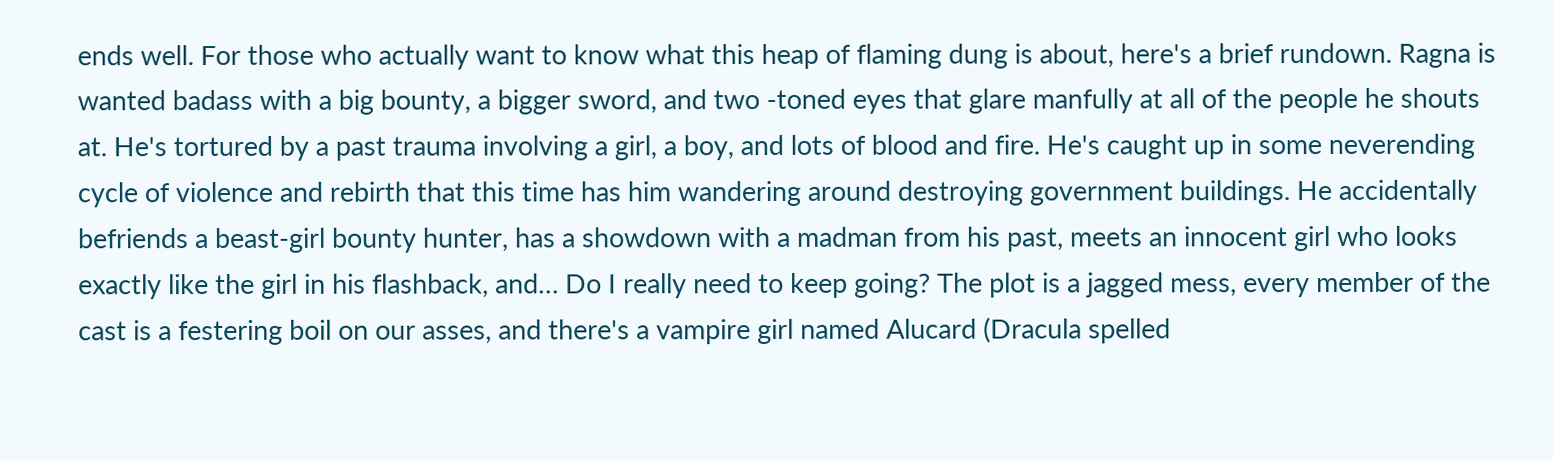ends well. For those who actually want to know what this heap of flaming dung is about, here's a brief rundown. Ragna is wanted badass with a big bounty, a bigger sword, and two -toned eyes that glare manfully at all of the people he shouts at. He's tortured by a past trauma involving a girl, a boy, and lots of blood and fire. He's caught up in some neverending cycle of violence and rebirth that this time has him wandering around destroying government buildings. He accidentally befriends a beast-girl bounty hunter, has a showdown with a madman from his past, meets an innocent girl who looks exactly like the girl in his flashback, and… Do I really need to keep going? The plot is a jagged mess, every member of the cast is a festering boil on our asses, and there's a vampire girl named Alucard (Dracula spelled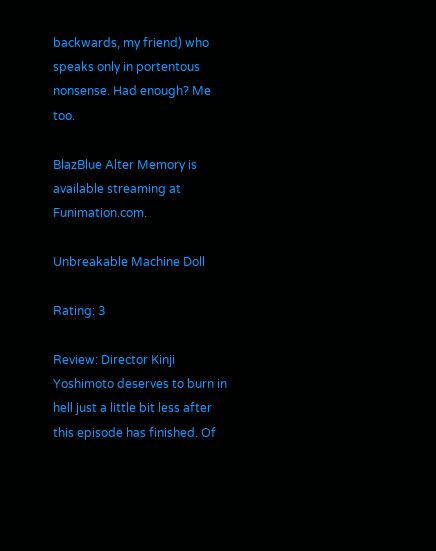backwards, my friend) who speaks only in portentous nonsense. Had enough? Me too.

BlazBlue Alter Memory is available streaming at Funimation.com.

Unbreakable Machine Doll

Rating: 3

Review: Director Kinji Yoshimoto deserves to burn in hell just a little bit less after this episode has finished. Of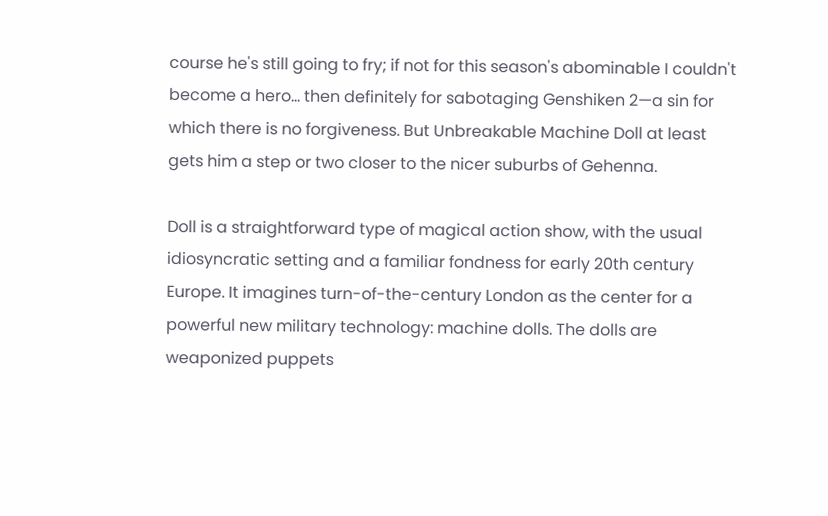course he's still going to fry; if not for this season's abominable I couldn't become a hero… then definitely for sabotaging Genshiken 2—a sin for which there is no forgiveness. But Unbreakable Machine Doll at least gets him a step or two closer to the nicer suburbs of Gehenna.

Doll is a straightforward type of magical action show, with the usual idiosyncratic setting and a familiar fondness for early 20th century Europe. It imagines turn-of-the-century London as the center for a powerful new military technology: machine dolls. The dolls are weaponized puppets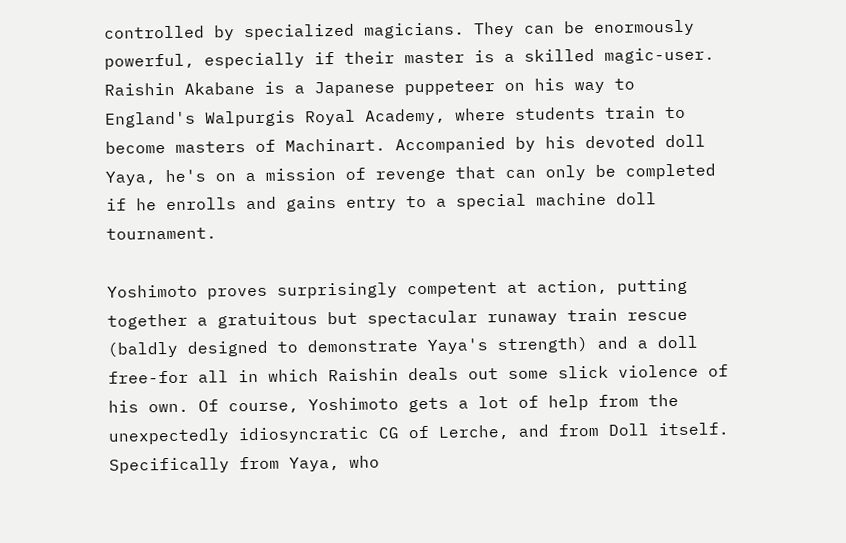controlled by specialized magicians. They can be enormously powerful, especially if their master is a skilled magic-user. Raishin Akabane is a Japanese puppeteer on his way to England's Walpurgis Royal Academy, where students train to become masters of Machinart. Accompanied by his devoted doll Yaya, he's on a mission of revenge that can only be completed if he enrolls and gains entry to a special machine doll tournament.

Yoshimoto proves surprisingly competent at action, putting together a gratuitous but spectacular runaway train rescue (baldly designed to demonstrate Yaya's strength) and a doll free-for all in which Raishin deals out some slick violence of his own. Of course, Yoshimoto gets a lot of help from the unexpectedly idiosyncratic CG of Lerche, and from Doll itself. Specifically from Yaya, who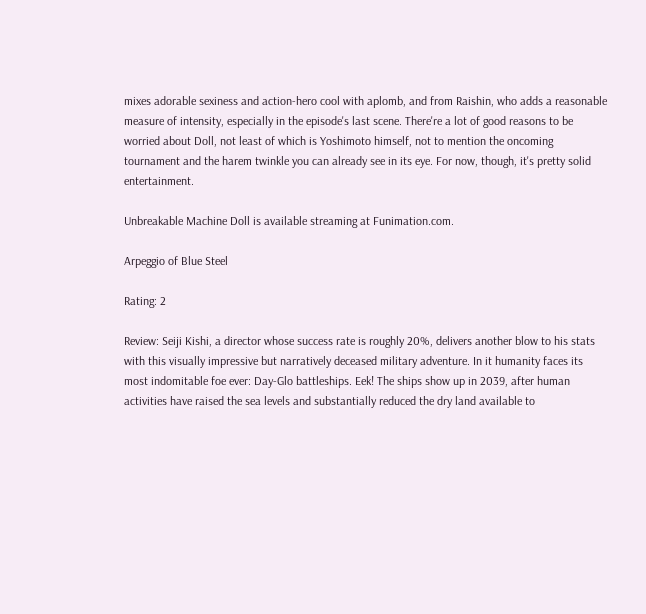mixes adorable sexiness and action-hero cool with aplomb, and from Raishin, who adds a reasonable measure of intensity, especially in the episode's last scene. There're a lot of good reasons to be worried about Doll, not least of which is Yoshimoto himself, not to mention the oncoming tournament and the harem twinkle you can already see in its eye. For now, though, it's pretty solid entertainment.

Unbreakable Machine Doll is available streaming at Funimation.com.

Arpeggio of Blue Steel

Rating: 2

Review: Seiji Kishi, a director whose success rate is roughly 20%, delivers another blow to his stats with this visually impressive but narratively deceased military adventure. In it humanity faces its most indomitable foe ever: Day-Glo battleships. Eek! The ships show up in 2039, after human activities have raised the sea levels and substantially reduced the dry land available to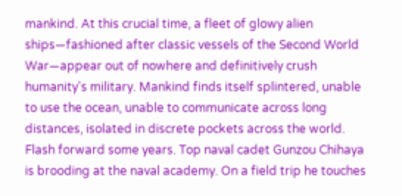mankind. At this crucial time, a fleet of glowy alien ships—fashioned after classic vessels of the Second World War—appear out of nowhere and definitively crush humanity's military. Mankind finds itself splintered, unable to use the ocean, unable to communicate across long distances, isolated in discrete pockets across the world. Flash forward some years. Top naval cadet Gunzou Chihaya is brooding at the naval academy. On a field trip he touches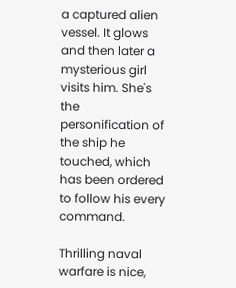a captured alien vessel. It glows and then later a mysterious girl visits him. She's the personification of the ship he touched, which has been ordered to follow his every command.

Thrilling naval warfare is nice,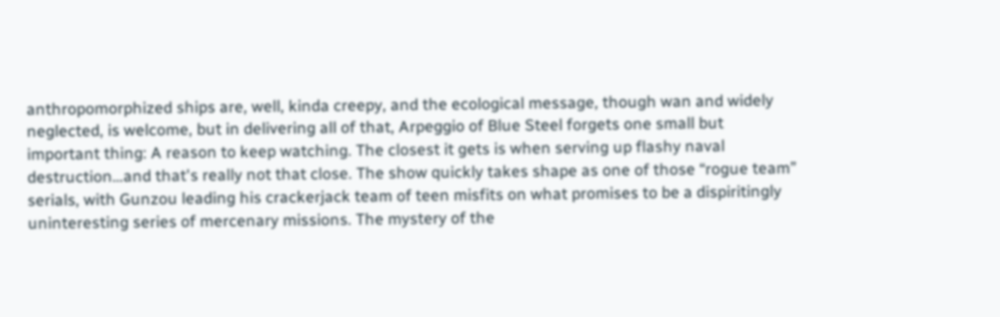anthropomorphized ships are, well, kinda creepy, and the ecological message, though wan and widely neglected, is welcome, but in delivering all of that, Arpeggio of Blue Steel forgets one small but important thing: A reason to keep watching. The closest it gets is when serving up flashy naval destruction…and that's really not that close. The show quickly takes shape as one of those “rogue team” serials, with Gunzou leading his crackerjack team of teen misfits on what promises to be a dispiritingly uninteresting series of mercenary missions. The mystery of the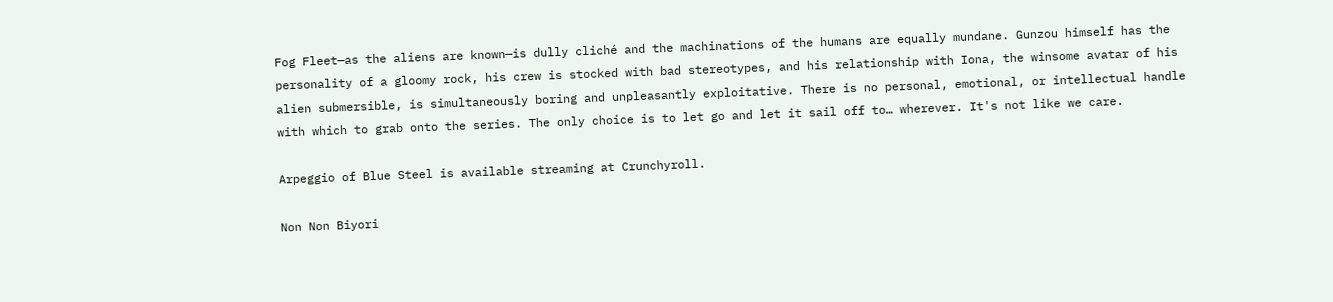Fog Fleet—as the aliens are known—is dully cliché and the machinations of the humans are equally mundane. Gunzou himself has the personality of a gloomy rock, his crew is stocked with bad stereotypes, and his relationship with Iona, the winsome avatar of his alien submersible, is simultaneously boring and unpleasantly exploitative. There is no personal, emotional, or intellectual handle with which to grab onto the series. The only choice is to let go and let it sail off to… wherever. It's not like we care.

Arpeggio of Blue Steel is available streaming at Crunchyroll.

Non Non Biyori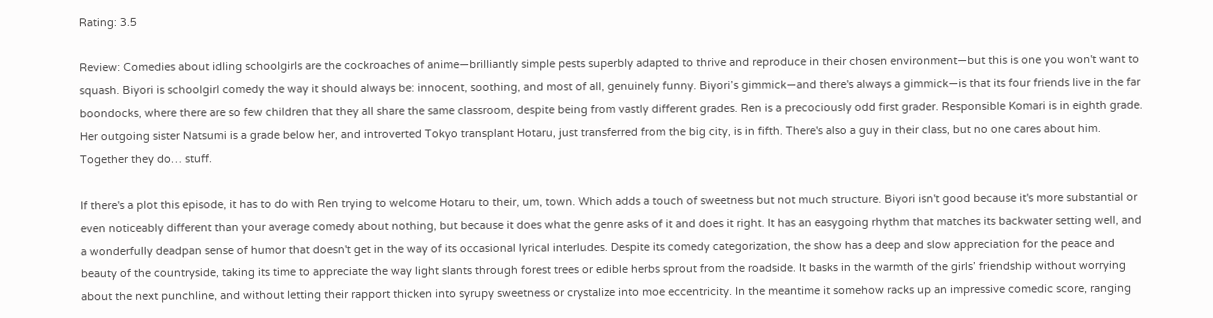Rating: 3.5

Review: Comedies about idling schoolgirls are the cockroaches of anime—brilliantly simple pests superbly adapted to thrive and reproduce in their chosen environment—but this is one you won't want to squash. Biyori is schoolgirl comedy the way it should always be: innocent, soothing, and most of all, genuinely funny. Biyori’s gimmick—and there's always a gimmick—is that its four friends live in the far boondocks, where there are so few children that they all share the same classroom, despite being from vastly different grades. Ren is a precociously odd first grader. Responsible Komari is in eighth grade. Her outgoing sister Natsumi is a grade below her, and introverted Tokyo transplant Hotaru, just transferred from the big city, is in fifth. There's also a guy in their class, but no one cares about him. Together they do… stuff.

If there's a plot this episode, it has to do with Ren trying to welcome Hotaru to their, um, town. Which adds a touch of sweetness but not much structure. Biyori isn't good because it's more substantial or even noticeably different than your average comedy about nothing, but because it does what the genre asks of it and does it right. It has an easygoing rhythm that matches its backwater setting well, and a wonderfully deadpan sense of humor that doesn't get in the way of its occasional lyrical interludes. Despite its comedy categorization, the show has a deep and slow appreciation for the peace and beauty of the countryside, taking its time to appreciate the way light slants through forest trees or edible herbs sprout from the roadside. It basks in the warmth of the girls’ friendship without worrying about the next punchline, and without letting their rapport thicken into syrupy sweetness or crystalize into moe eccentricity. In the meantime it somehow racks up an impressive comedic score, ranging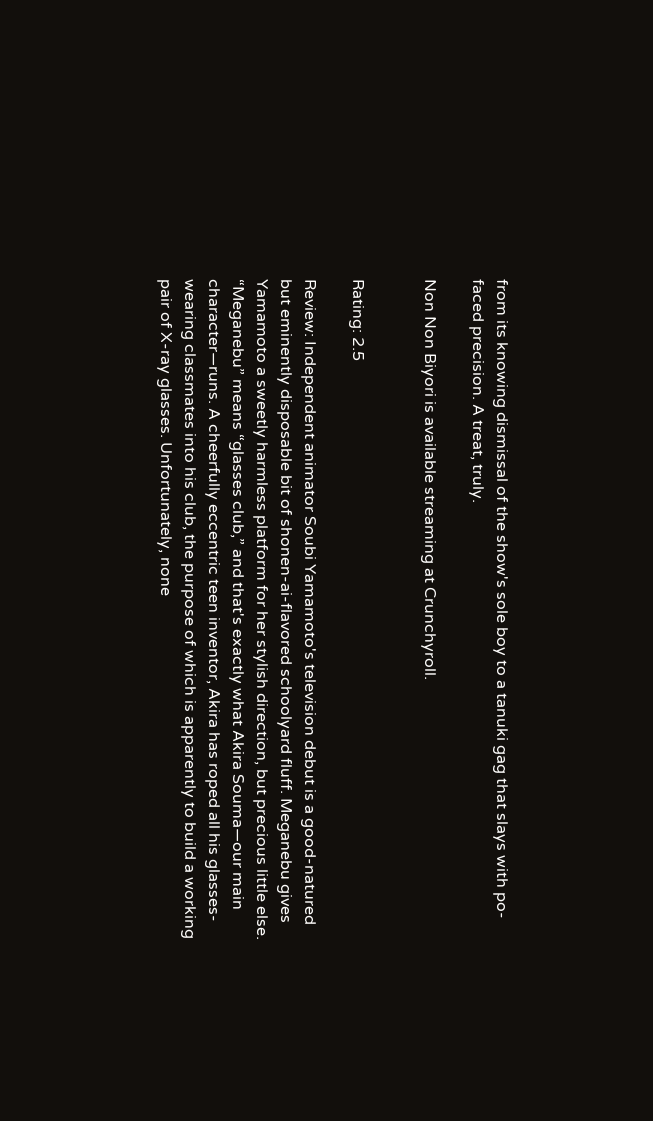from its knowing dismissal of the show's sole boy to a tanuki gag that slays with po-faced precision. A treat, truly.

Non Non Biyori is available streaming at Crunchyroll.


Rating: 2.5

Review: Independent animator Soubi Yamamoto's television debut is a good-natured but eminently disposable bit of shonen-ai-flavored schoolyard fluff. Meganebu gives Yamamoto a sweetly harmless platform for her stylish direction, but precious little else. “Meganebu” means “glasses club,” and that's exactly what Akira Souma—our main character—runs. A cheerfully eccentric teen inventor, Akira has roped all his glasses-wearing classmates into his club, the purpose of which is apparently to build a working pair of X-ray glasses. Unfortunately, none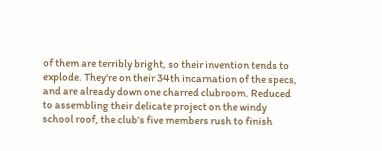of them are terribly bright, so their invention tends to explode. They're on their 34th incarnation of the specs, and are already down one charred clubroom. Reduced to assembling their delicate project on the windy school roof, the club's five members rush to finish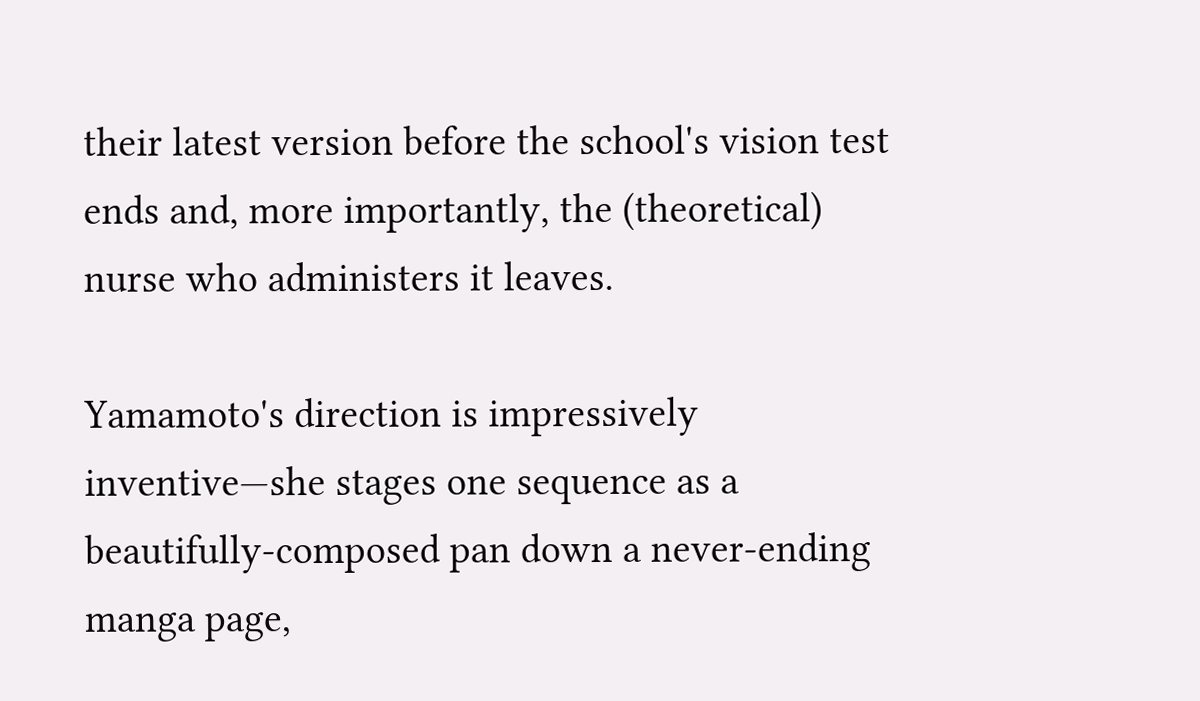their latest version before the school's vision test ends and, more importantly, the (theoretical) nurse who administers it leaves.

Yamamoto's direction is impressively inventive—she stages one sequence as a beautifully-composed pan down a never-ending manga page,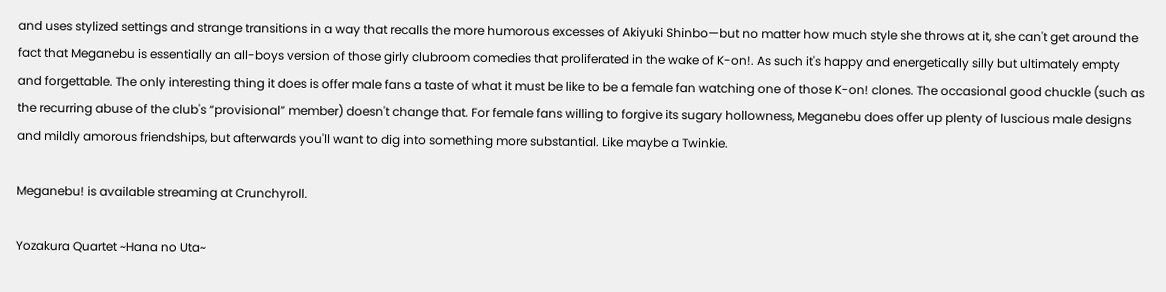and uses stylized settings and strange transitions in a way that recalls the more humorous excesses of Akiyuki Shinbo—but no matter how much style she throws at it, she can't get around the fact that Meganebu is essentially an all-boys version of those girly clubroom comedies that proliferated in the wake of K-on!. As such it's happy and energetically silly but ultimately empty and forgettable. The only interesting thing it does is offer male fans a taste of what it must be like to be a female fan watching one of those K-on! clones. The occasional good chuckle (such as the recurring abuse of the club's “provisional” member) doesn't change that. For female fans willing to forgive its sugary hollowness, Meganebu does offer up plenty of luscious male designs and mildly amorous friendships, but afterwards you'll want to dig into something more substantial. Like maybe a Twinkie.

Meganebu! is available streaming at Crunchyroll.

Yozakura Quartet ~Hana no Uta~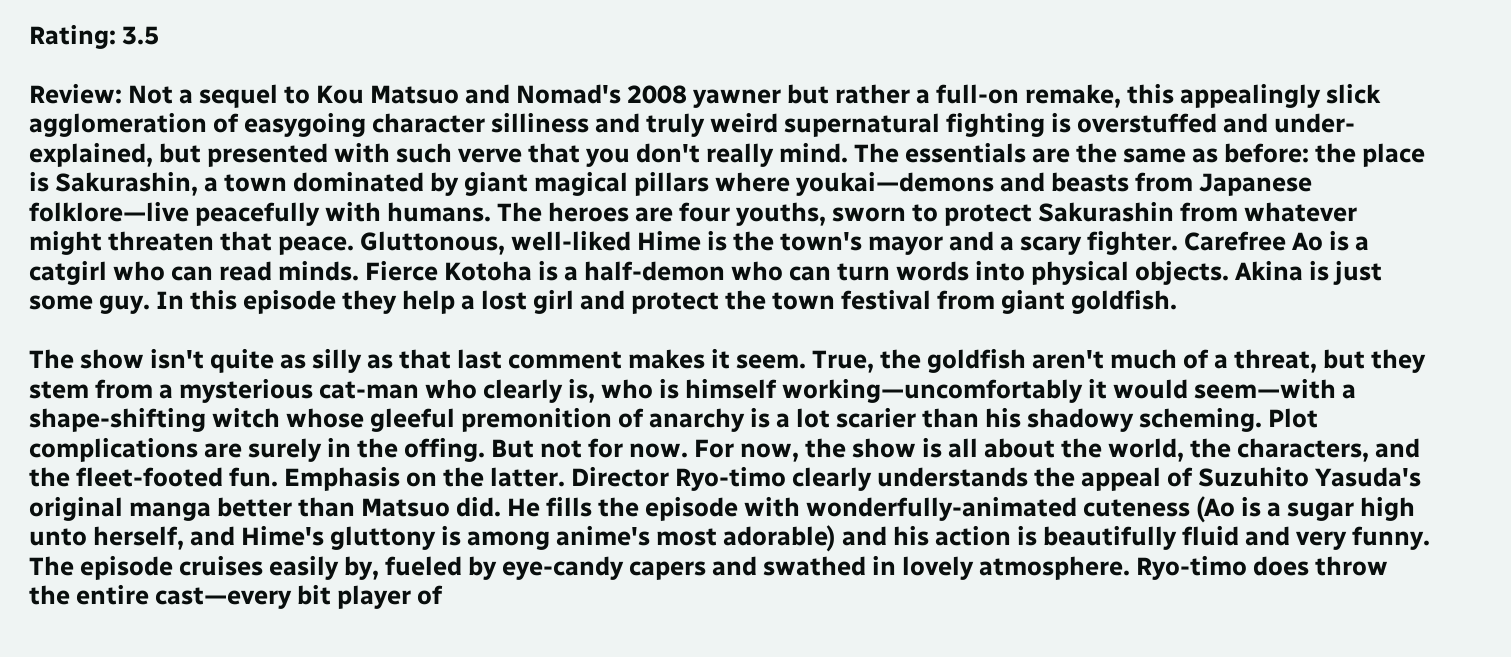Rating: 3.5

Review: Not a sequel to Kou Matsuo and Nomad's 2008 yawner but rather a full-on remake, this appealingly slick agglomeration of easygoing character silliness and truly weird supernatural fighting is overstuffed and under-explained, but presented with such verve that you don't really mind. The essentials are the same as before: the place is Sakurashin, a town dominated by giant magical pillars where youkai—demons and beasts from Japanese folklore—live peacefully with humans. The heroes are four youths, sworn to protect Sakurashin from whatever might threaten that peace. Gluttonous, well-liked Hime is the town's mayor and a scary fighter. Carefree Ao is a catgirl who can read minds. Fierce Kotoha is a half-demon who can turn words into physical objects. Akina is just some guy. In this episode they help a lost girl and protect the town festival from giant goldfish.

The show isn't quite as silly as that last comment makes it seem. True, the goldfish aren't much of a threat, but they stem from a mysterious cat-man who clearly is, who is himself working—uncomfortably it would seem—with a shape-shifting witch whose gleeful premonition of anarchy is a lot scarier than his shadowy scheming. Plot complications are surely in the offing. But not for now. For now, the show is all about the world, the characters, and the fleet-footed fun. Emphasis on the latter. Director Ryo-timo clearly understands the appeal of Suzuhito Yasuda's original manga better than Matsuo did. He fills the episode with wonderfully-animated cuteness (Ao is a sugar high unto herself, and Hime's gluttony is among anime's most adorable) and his action is beautifully fluid and very funny. The episode cruises easily by, fueled by eye-candy capers and swathed in lovely atmosphere. Ryo-timo does throw the entire cast—every bit player of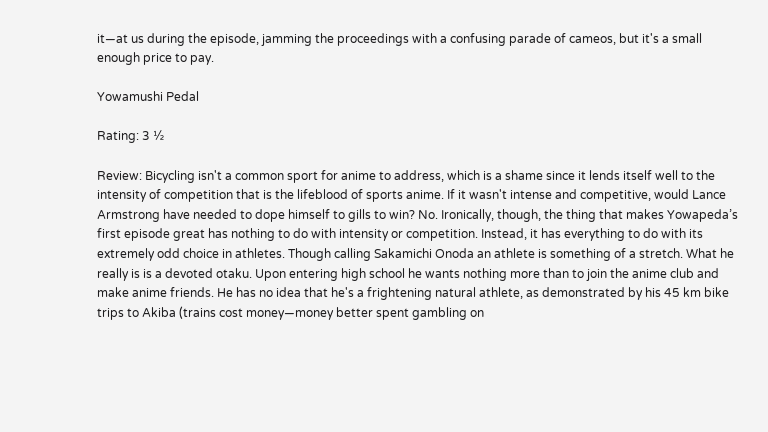it—at us during the episode, jamming the proceedings with a confusing parade of cameos, but it's a small enough price to pay.

Yowamushi Pedal

Rating: 3 ½

Review: Bicycling isn't a common sport for anime to address, which is a shame since it lends itself well to the intensity of competition that is the lifeblood of sports anime. If it wasn't intense and competitive, would Lance Armstrong have needed to dope himself to gills to win? No. Ironically, though, the thing that makes Yowapeda’s first episode great has nothing to do with intensity or competition. Instead, it has everything to do with its extremely odd choice in athletes. Though calling Sakamichi Onoda an athlete is something of a stretch. What he really is is a devoted otaku. Upon entering high school he wants nothing more than to join the anime club and make anime friends. He has no idea that he's a frightening natural athlete, as demonstrated by his 45 km bike trips to Akiba (trains cost money—money better spent gambling on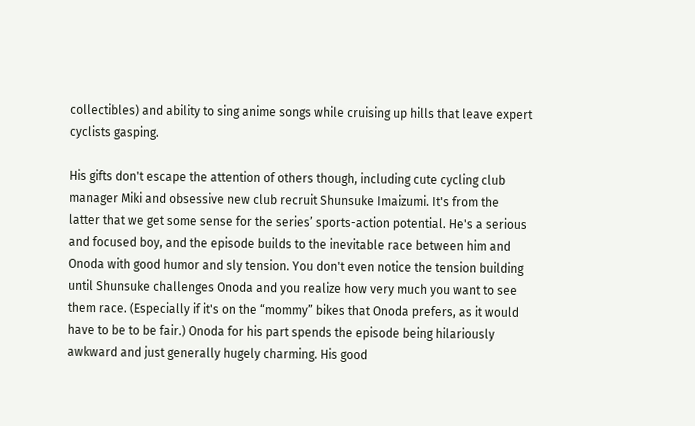collectibles) and ability to sing anime songs while cruising up hills that leave expert cyclists gasping.

His gifts don't escape the attention of others though, including cute cycling club manager Miki and obsessive new club recruit Shunsuke Imaizumi. It's from the latter that we get some sense for the series’ sports-action potential. He's a serious and focused boy, and the episode builds to the inevitable race between him and Onoda with good humor and sly tension. You don't even notice the tension building until Shunsuke challenges Onoda and you realize how very much you want to see them race. (Especially if it's on the “mommy” bikes that Onoda prefers, as it would have to be to be fair.) Onoda for his part spends the episode being hilariously awkward and just generally hugely charming. His good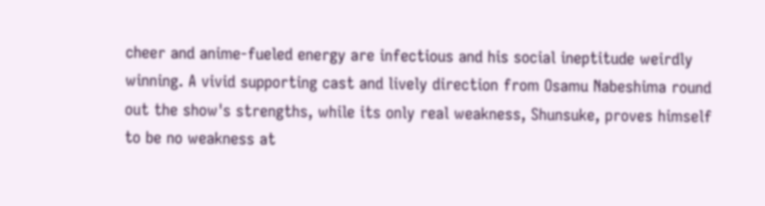cheer and anime-fueled energy are infectious and his social ineptitude weirdly winning. A vivid supporting cast and lively direction from Osamu Nabeshima round out the show's strengths, while its only real weakness, Shunsuke, proves himself to be no weakness at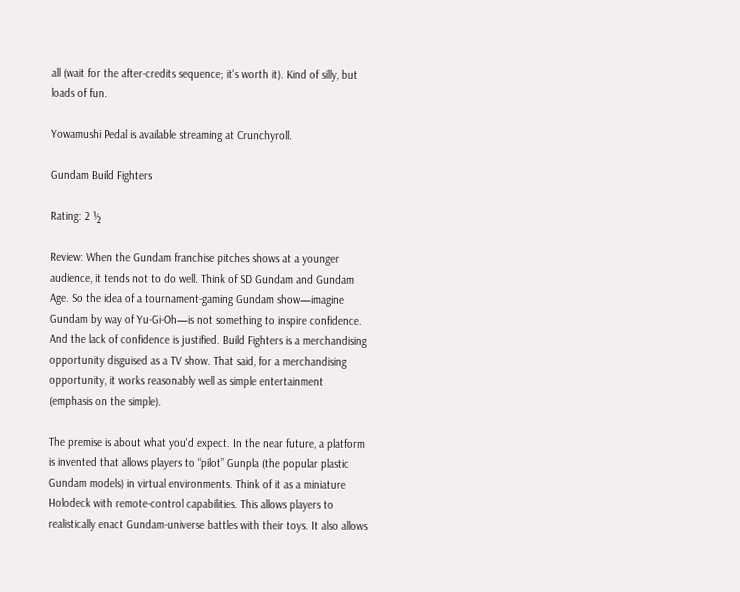all (wait for the after-credits sequence; it's worth it). Kind of silly, but loads of fun.

Yowamushi Pedal is available streaming at Crunchyroll.

Gundam Build Fighters

Rating: 2 ½

Review: When the Gundam franchise pitches shows at a younger audience, it tends not to do well. Think of SD Gundam and Gundam Age. So the idea of a tournament-gaming Gundam show—imagine Gundam by way of Yu-Gi-Oh—is not something to inspire confidence. And the lack of confidence is justified. Build Fighters is a merchandising opportunity disguised as a TV show. That said, for a merchandising opportunity, it works reasonably well as simple entertainment (emphasis on the simple).

The premise is about what you'd expect. In the near future, a platform is invented that allows players to “pilot” Gunpla (the popular plastic Gundam models) in virtual environments. Think of it as a miniature Holodeck with remote-control capabilities. This allows players to realistically enact Gundam-universe battles with their toys. It also allows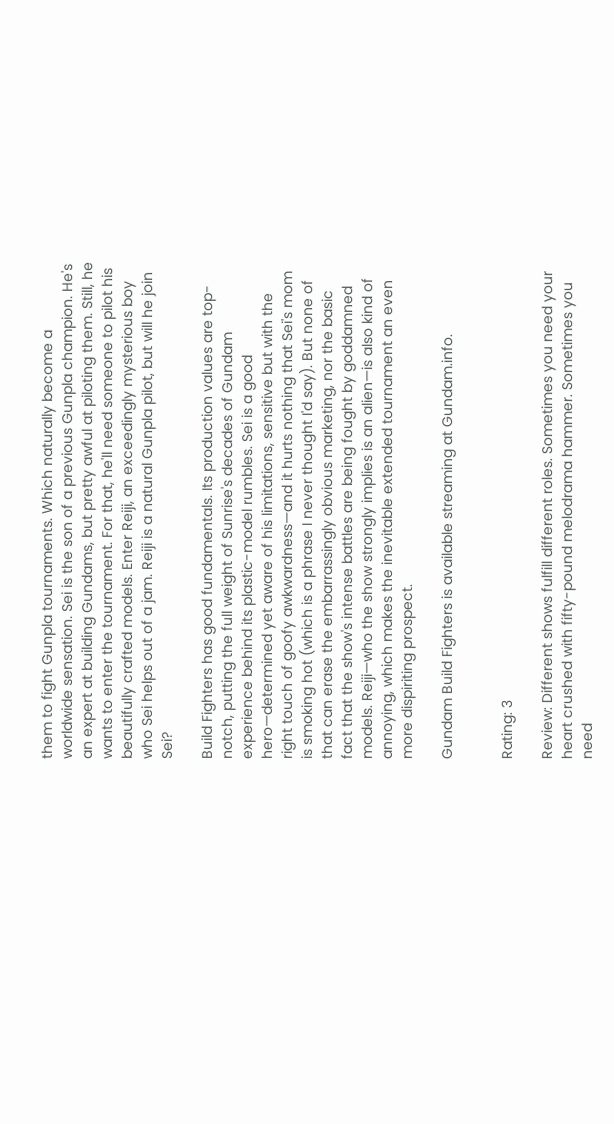them to fight Gunpla tournaments. Which naturally become a worldwide sensation. Sei is the son of a previous Gunpla champion. He's an expert at building Gundams, but pretty awful at piloting them. Still, he wants to enter the tournament. For that, he'll need someone to pilot his beautifully crafted models. Enter Reiji, an exceedingly mysterious boy who Sei helps out of a jam. Reiji is a natural Gunpla pilot, but will he join Sei?

Build Fighters has good fundamentals. Its production values are top-notch, putting the full weight of Sunrise's decades of Gundam experience behind its plastic-model rumbles. Sei is a good hero—determined yet aware of his limitations, sensitive but with the right touch of goofy awkwardness—and it hurts nothing that Sei's mom is smoking hot (which is a phrase I never thought I'd say). But none of that can erase the embarrassingly obvious marketing, nor the basic fact that the show's intense battles are being fought by goddamned models. Reiji—who the show strongly implies is an alien—is also kind of annoying, which makes the inevitable extended tournament an even more dispiriting prospect.

Gundam Build Fighters is available streaming at Gundam.info.


Rating: 3

Review: Different shows fulfill different roles. Sometimes you need your heart crushed with fifty-pound melodrama hammer. Sometimes you need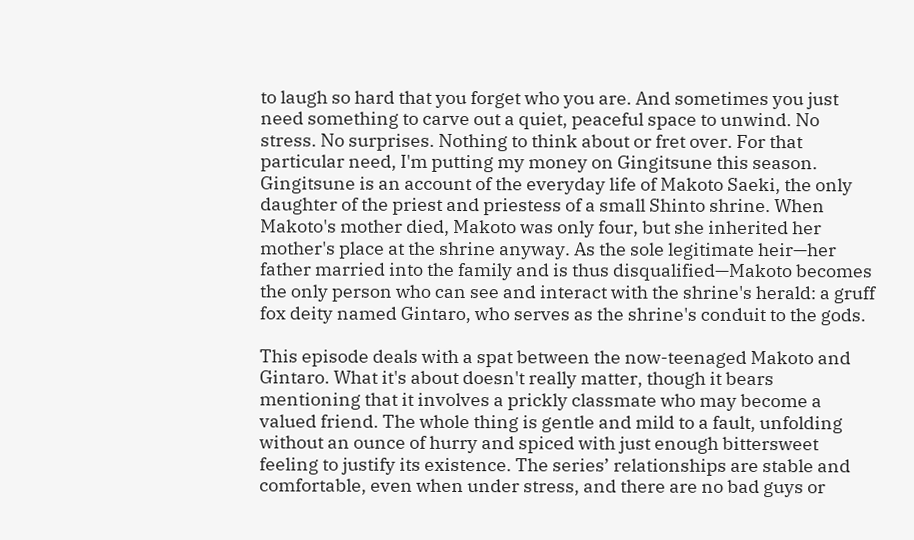to laugh so hard that you forget who you are. And sometimes you just need something to carve out a quiet, peaceful space to unwind. No stress. No surprises. Nothing to think about or fret over. For that particular need, I'm putting my money on Gingitsune this season. Gingitsune is an account of the everyday life of Makoto Saeki, the only daughter of the priest and priestess of a small Shinto shrine. When Makoto's mother died, Makoto was only four, but she inherited her mother's place at the shrine anyway. As the sole legitimate heir—her father married into the family and is thus disqualified—Makoto becomes the only person who can see and interact with the shrine's herald: a gruff fox deity named Gintaro, who serves as the shrine's conduit to the gods.

This episode deals with a spat between the now-teenaged Makoto and Gintaro. What it's about doesn't really matter, though it bears mentioning that it involves a prickly classmate who may become a valued friend. The whole thing is gentle and mild to a fault, unfolding without an ounce of hurry and spiced with just enough bittersweet feeling to justify its existence. The series’ relationships are stable and comfortable, even when under stress, and there are no bad guys or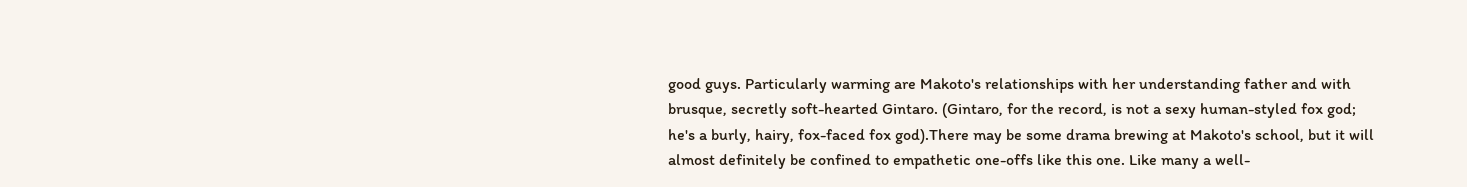good guys. Particularly warming are Makoto's relationships with her understanding father and with brusque, secretly soft-hearted Gintaro. (Gintaro, for the record, is not a sexy human-styled fox god; he's a burly, hairy, fox-faced fox god).There may be some drama brewing at Makoto's school, but it will almost definitely be confined to empathetic one-offs like this one. Like many a well-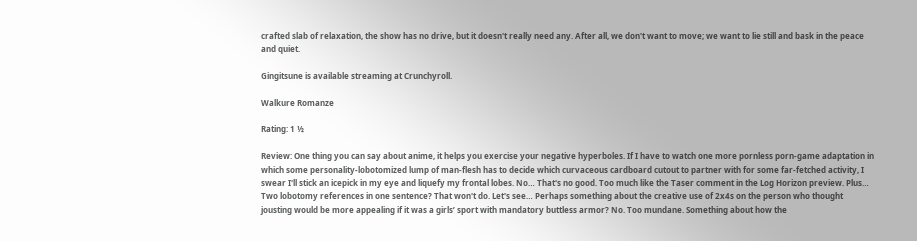crafted slab of relaxation, the show has no drive, but it doesn't really need any. After all, we don't want to move; we want to lie still and bask in the peace and quiet.

Gingitsune is available streaming at Crunchyroll.

Walkure Romanze

Rating: 1 ½

Review: One thing you can say about anime, it helps you exercise your negative hyperboles. If I have to watch one more pornless porn-game adaptation in which some personality-lobotomized lump of man-flesh has to decide which curvaceous cardboard cutout to partner with for some far-fetched activity, I swear I'll stick an icepick in my eye and liquefy my frontal lobes. No… That's no good. Too much like the Taser comment in the Log Horizon preview. Plus… Two lobotomy references in one sentence? That won't do. Let's see… Perhaps something about the creative use of 2x4s on the person who thought jousting would be more appealing if it was a girls’ sport with mandatory buttless armor? No. Too mundane. Something about how the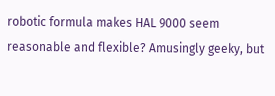robotic formula makes HAL 9000 seem reasonable and flexible? Amusingly geeky, but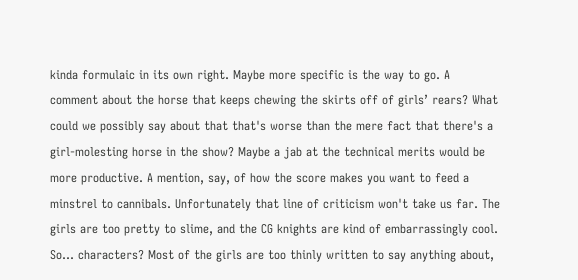kinda formulaic in its own right. Maybe more specific is the way to go. A comment about the horse that keeps chewing the skirts off of girls’ rears? What could we possibly say about that that's worse than the mere fact that there's a girl-molesting horse in the show? Maybe a jab at the technical merits would be more productive. A mention, say, of how the score makes you want to feed a minstrel to cannibals. Unfortunately that line of criticism won't take us far. The girls are too pretty to slime, and the CG knights are kind of embarrassingly cool. So… characters? Most of the girls are too thinly written to say anything about,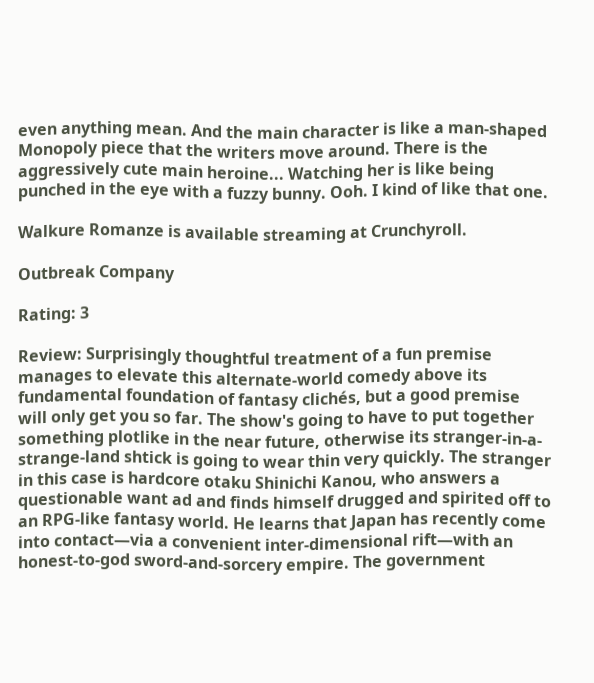even anything mean. And the main character is like a man-shaped Monopoly piece that the writers move around. There is the aggressively cute main heroine... Watching her is like being punched in the eye with a fuzzy bunny. Ooh. I kind of like that one.

Walkure Romanze is available streaming at Crunchyroll.

Outbreak Company

Rating: 3

Review: Surprisingly thoughtful treatment of a fun premise manages to elevate this alternate-world comedy above its fundamental foundation of fantasy clichés, but a good premise will only get you so far. The show's going to have to put together something plotlike in the near future, otherwise its stranger-in-a-strange-land shtick is going to wear thin very quickly. The stranger in this case is hardcore otaku Shinichi Kanou, who answers a questionable want ad and finds himself drugged and spirited off to an RPG-like fantasy world. He learns that Japan has recently come into contact—via a convenient inter-dimensional rift—with an honest-to-god sword-and-sorcery empire. The government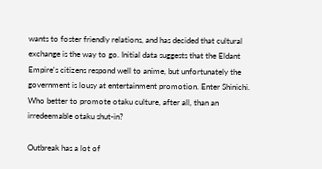wants to foster friendly relations, and has decided that cultural exchange is the way to go. Initial data suggests that the Eldant Empire's citizens respond well to anime, but unfortunately the government is lousy at entertainment promotion. Enter Shinichi. Who better to promote otaku culture, after all, than an irredeemable otaku shut-in?

Outbreak has a lot of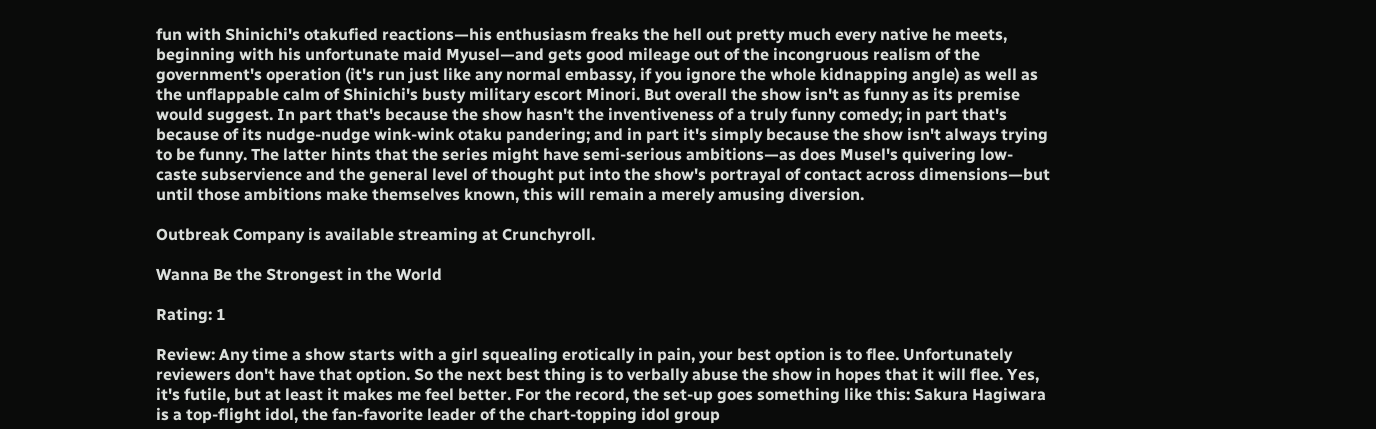fun with Shinichi's otakufied reactions—his enthusiasm freaks the hell out pretty much every native he meets, beginning with his unfortunate maid Myusel—and gets good mileage out of the incongruous realism of the government's operation (it's run just like any normal embassy, if you ignore the whole kidnapping angle) as well as the unflappable calm of Shinichi's busty military escort Minori. But overall the show isn't as funny as its premise would suggest. In part that's because the show hasn't the inventiveness of a truly funny comedy; in part that's because of its nudge-nudge wink-wink otaku pandering; and in part it's simply because the show isn't always trying to be funny. The latter hints that the series might have semi-serious ambitions—as does Musel's quivering low-caste subservience and the general level of thought put into the show's portrayal of contact across dimensions—but until those ambitions make themselves known, this will remain a merely amusing diversion.

Outbreak Company is available streaming at Crunchyroll.

Wanna Be the Strongest in the World

Rating: 1

Review: Any time a show starts with a girl squealing erotically in pain, your best option is to flee. Unfortunately reviewers don't have that option. So the next best thing is to verbally abuse the show in hopes that it will flee. Yes, it's futile, but at least it makes me feel better. For the record, the set-up goes something like this: Sakura Hagiwara is a top-flight idol, the fan-favorite leader of the chart-topping idol group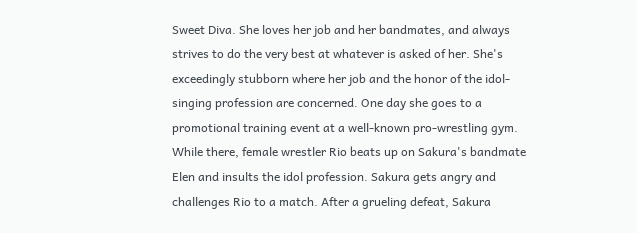Sweet Diva. She loves her job and her bandmates, and always strives to do the very best at whatever is asked of her. She's exceedingly stubborn where her job and the honor of the idol-singing profession are concerned. One day she goes to a promotional training event at a well-known pro-wrestling gym. While there, female wrestler Rio beats up on Sakura's bandmate Elen and insults the idol profession. Sakura gets angry and challenges Rio to a match. After a grueling defeat, Sakura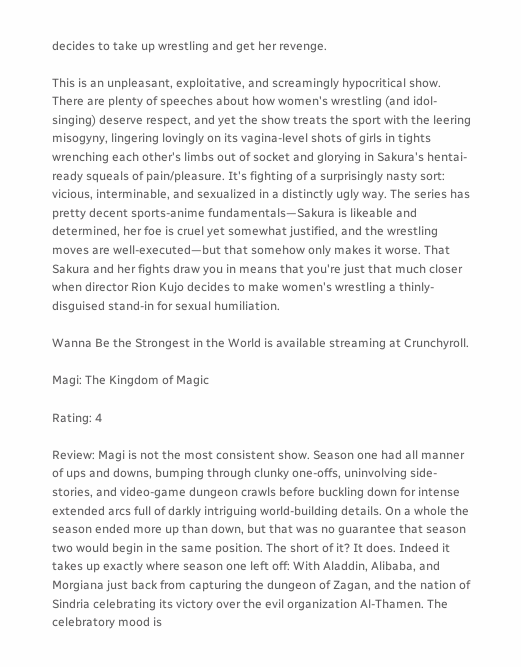decides to take up wrestling and get her revenge.

This is an unpleasant, exploitative, and screamingly hypocritical show. There are plenty of speeches about how women's wrestling (and idol-singing) deserve respect, and yet the show treats the sport with the leering misogyny, lingering lovingly on its vagina-level shots of girls in tights wrenching each other's limbs out of socket and glorying in Sakura's hentai-ready squeals of pain/pleasure. It's fighting of a surprisingly nasty sort: vicious, interminable, and sexualized in a distinctly ugly way. The series has pretty decent sports-anime fundamentals—Sakura is likeable and determined, her foe is cruel yet somewhat justified, and the wrestling moves are well-executed—but that somehow only makes it worse. That Sakura and her fights draw you in means that you're just that much closer when director Rion Kujo decides to make women's wrestling a thinly-disguised stand-in for sexual humiliation.

Wanna Be the Strongest in the World is available streaming at Crunchyroll.

Magi: The Kingdom of Magic

Rating: 4

Review: Magi is not the most consistent show. Season one had all manner of ups and downs, bumping through clunky one-offs, uninvolving side-stories, and video-game dungeon crawls before buckling down for intense extended arcs full of darkly intriguing world-building details. On a whole the season ended more up than down, but that was no guarantee that season two would begin in the same position. The short of it? It does. Indeed it takes up exactly where season one left off: With Aladdin, Alibaba, and Morgiana just back from capturing the dungeon of Zagan, and the nation of Sindria celebrating its victory over the evil organization Al-Thamen. The celebratory mood is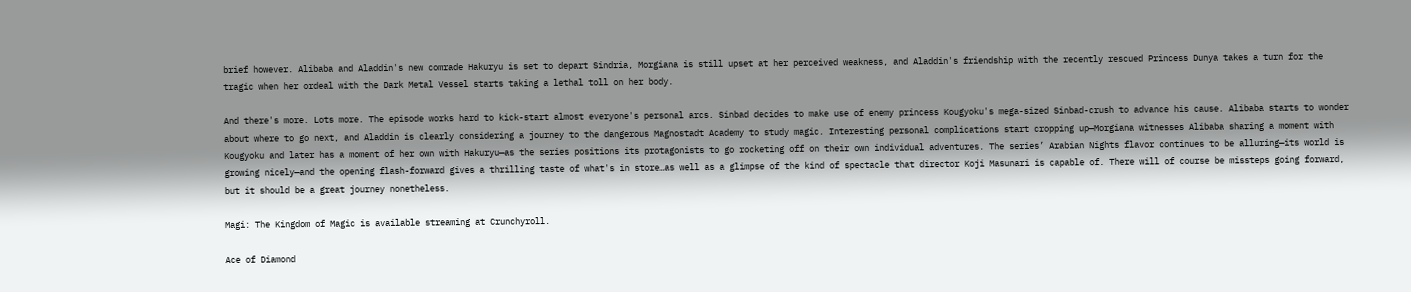brief however. Alibaba and Aladdin's new comrade Hakuryu is set to depart Sindria, Morgiana is still upset at her perceived weakness, and Aladdin's friendship with the recently rescued Princess Dunya takes a turn for the tragic when her ordeal with the Dark Metal Vessel starts taking a lethal toll on her body.

And there's more. Lots more. The episode works hard to kick-start almost everyone's personal arcs. Sinbad decides to make use of enemy princess Kougyoku's mega-sized Sinbad-crush to advance his cause. Alibaba starts to wonder about where to go next, and Aladdin is clearly considering a journey to the dangerous Magnostadt Academy to study magic. Interesting personal complications start cropping up—Morgiana witnesses Alibaba sharing a moment with Kougyoku and later has a moment of her own with Hakuryu—as the series positions its protagonists to go rocketing off on their own individual adventures. The series’ Arabian Nights flavor continues to be alluring—its world is growing nicely—and the opening flash-forward gives a thrilling taste of what's in store…as well as a glimpse of the kind of spectacle that director Koji Masunari is capable of. There will of course be missteps going forward, but it should be a great journey nonetheless.

Magi: The Kingdom of Magic is available streaming at Crunchyroll.

Ace of Diamond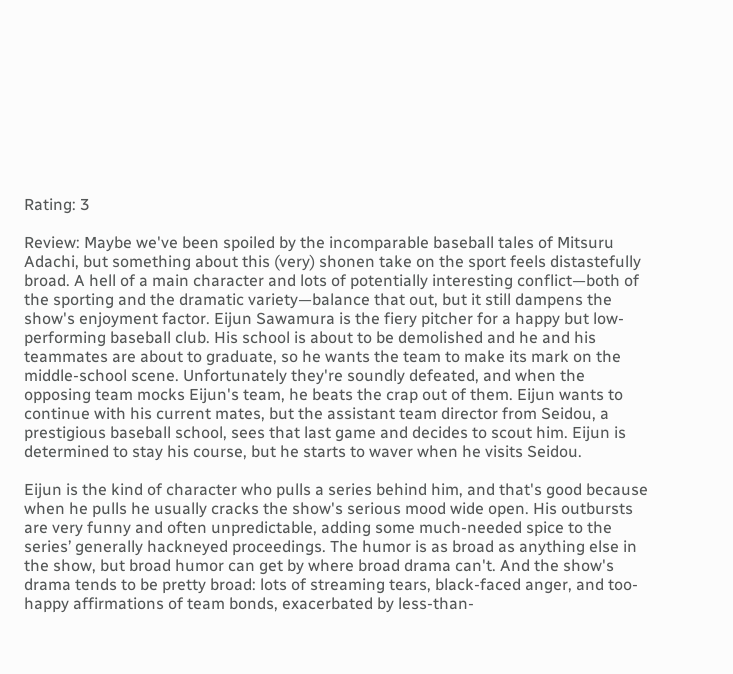Rating: 3

Review: Maybe we've been spoiled by the incomparable baseball tales of Mitsuru Adachi, but something about this (very) shonen take on the sport feels distastefully broad. A hell of a main character and lots of potentially interesting conflict—both of the sporting and the dramatic variety—balance that out, but it still dampens the show's enjoyment factor. Eijun Sawamura is the fiery pitcher for a happy but low-performing baseball club. His school is about to be demolished and he and his teammates are about to graduate, so he wants the team to make its mark on the middle-school scene. Unfortunately they're soundly defeated, and when the opposing team mocks Eijun's team, he beats the crap out of them. Eijun wants to continue with his current mates, but the assistant team director from Seidou, a prestigious baseball school, sees that last game and decides to scout him. Eijun is determined to stay his course, but he starts to waver when he visits Seidou.

Eijun is the kind of character who pulls a series behind him, and that's good because when he pulls he usually cracks the show's serious mood wide open. His outbursts are very funny and often unpredictable, adding some much-needed spice to the series’ generally hackneyed proceedings. The humor is as broad as anything else in the show, but broad humor can get by where broad drama can't. And the show's drama tends to be pretty broad: lots of streaming tears, black-faced anger, and too-happy affirmations of team bonds, exacerbated by less-than-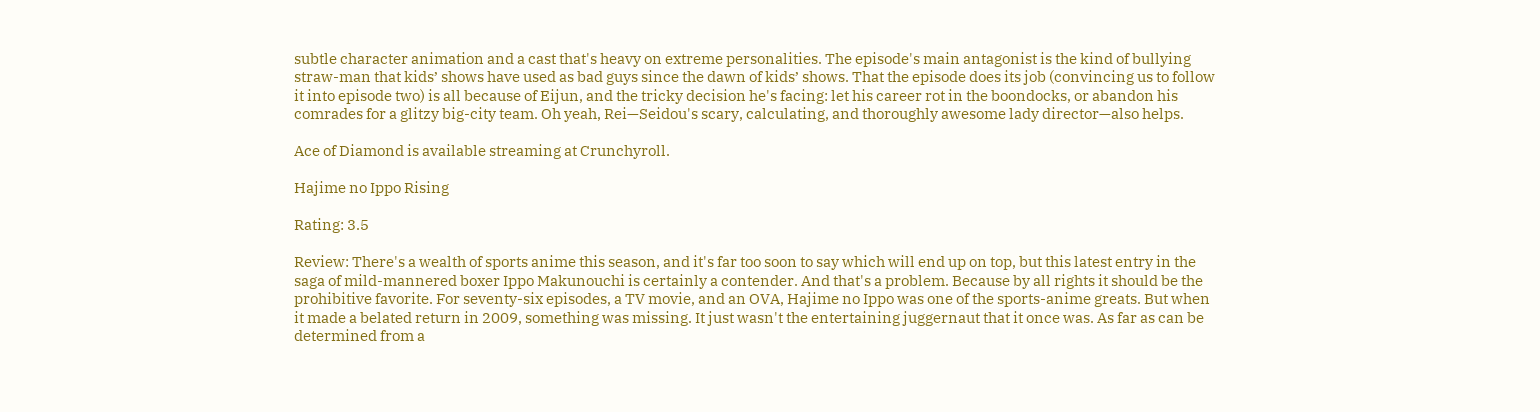subtle character animation and a cast that's heavy on extreme personalities. The episode's main antagonist is the kind of bullying straw-man that kids’ shows have used as bad guys since the dawn of kids’ shows. That the episode does its job (convincing us to follow it into episode two) is all because of Eijun, and the tricky decision he's facing: let his career rot in the boondocks, or abandon his comrades for a glitzy big-city team. Oh yeah, Rei—Seidou's scary, calculating, and thoroughly awesome lady director—also helps.

Ace of Diamond is available streaming at Crunchyroll.

Hajime no Ippo Rising

Rating: 3.5

Review: There's a wealth of sports anime this season, and it's far too soon to say which will end up on top, but this latest entry in the saga of mild-mannered boxer Ippo Makunouchi is certainly a contender. And that's a problem. Because by all rights it should be the prohibitive favorite. For seventy-six episodes, a TV movie, and an OVA, Hajime no Ippo was one of the sports-anime greats. But when it made a belated return in 2009, something was missing. It just wasn't the entertaining juggernaut that it once was. As far as can be determined from a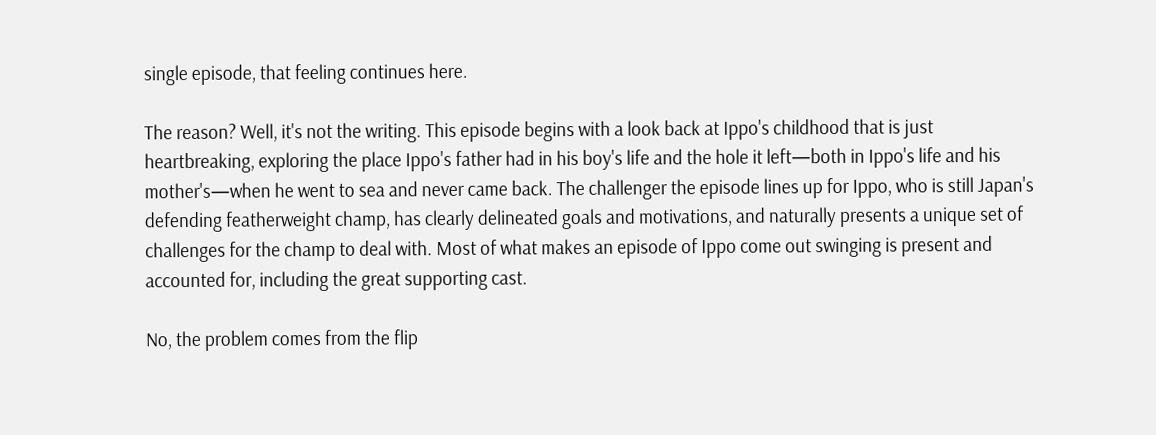single episode, that feeling continues here.

The reason? Well, it's not the writing. This episode begins with a look back at Ippo's childhood that is just heartbreaking, exploring the place Ippo's father had in his boy's life and the hole it left—both in Ippo's life and his mother's—when he went to sea and never came back. The challenger the episode lines up for Ippo, who is still Japan's defending featherweight champ, has clearly delineated goals and motivations, and naturally presents a unique set of challenges for the champ to deal with. Most of what makes an episode of Ippo come out swinging is present and accounted for, including the great supporting cast.

No, the problem comes from the flip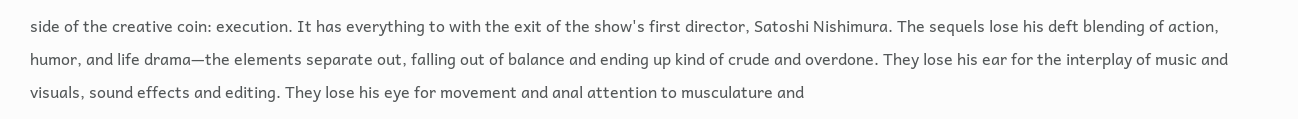side of the creative coin: execution. It has everything to with the exit of the show's first director, Satoshi Nishimura. The sequels lose his deft blending of action, humor, and life drama—the elements separate out, falling out of balance and ending up kind of crude and overdone. They lose his ear for the interplay of music and visuals, sound effects and editing. They lose his eye for movement and anal attention to musculature and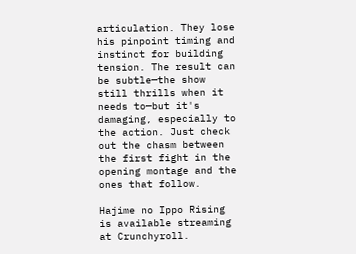articulation. They lose his pinpoint timing and instinct for building tension. The result can be subtle—the show still thrills when it needs to—but it's damaging, especially to the action. Just check out the chasm between the first fight in the opening montage and the ones that follow.

Hajime no Ippo Rising is available streaming at Crunchyroll.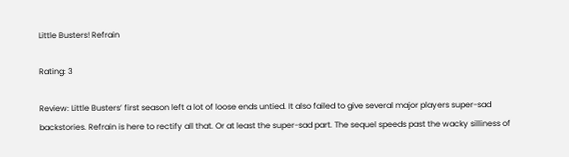Little Busters! Refrain

Rating: 3

Review: Little Busters’ first season left a lot of loose ends untied. It also failed to give several major players super-sad backstories. Refrain is here to rectify all that. Or at least the super-sad part. The sequel speeds past the wacky silliness of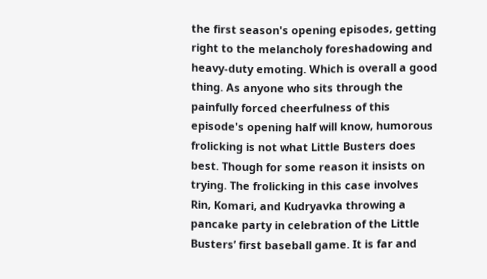the first season's opening episodes, getting right to the melancholy foreshadowing and heavy-duty emoting. Which is overall a good thing. As anyone who sits through the painfully forced cheerfulness of this episode's opening half will know, humorous frolicking is not what Little Busters does best. Though for some reason it insists on trying. The frolicking in this case involves Rin, Komari, and Kudryavka throwing a pancake party in celebration of the Little Busters’ first baseball game. It is far and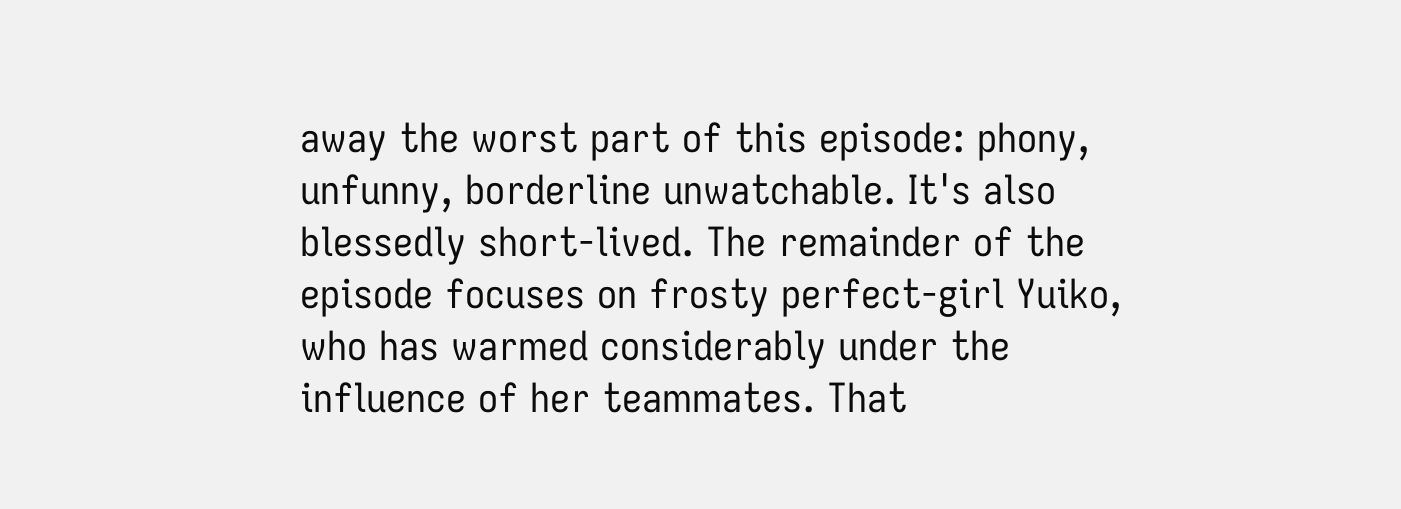away the worst part of this episode: phony, unfunny, borderline unwatchable. It's also blessedly short-lived. The remainder of the episode focuses on frosty perfect-girl Yuiko, who has warmed considerably under the influence of her teammates. That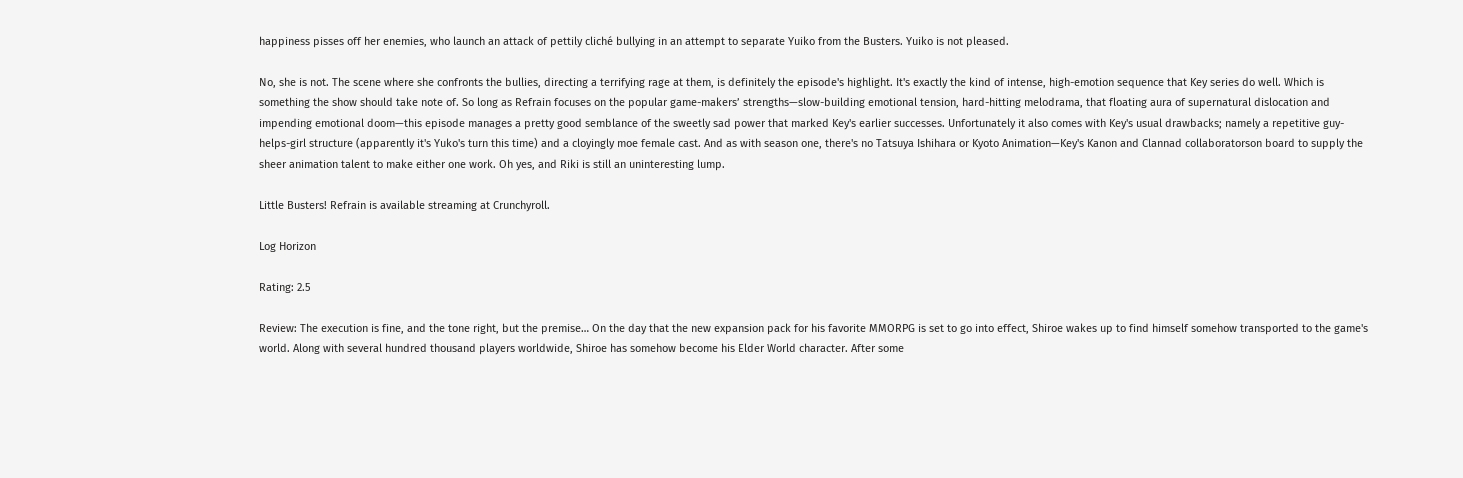happiness pisses off her enemies, who launch an attack of pettily cliché bullying in an attempt to separate Yuiko from the Busters. Yuiko is not pleased.

No, she is not. The scene where she confronts the bullies, directing a terrifying rage at them, is definitely the episode's highlight. It's exactly the kind of intense, high-emotion sequence that Key series do well. Which is something the show should take note of. So long as Refrain focuses on the popular game-makers’ strengths—slow-building emotional tension, hard-hitting melodrama, that floating aura of supernatural dislocation and impending emotional doom—this episode manages a pretty good semblance of the sweetly sad power that marked Key's earlier successes. Unfortunately it also comes with Key's usual drawbacks; namely a repetitive guy-helps-girl structure (apparently it's Yuko's turn this time) and a cloyingly moe female cast. And as with season one, there's no Tatsuya Ishihara or Kyoto Animation—Key's Kanon and Clannad collaboratorson board to supply the sheer animation talent to make either one work. Oh yes, and Riki is still an uninteresting lump.

Little Busters! Refrain is available streaming at Crunchyroll.

Log Horizon

Rating: 2.5

Review: The execution is fine, and the tone right, but the premise… On the day that the new expansion pack for his favorite MMORPG is set to go into effect, Shiroe wakes up to find himself somehow transported to the game's world. Along with several hundred thousand players worldwide, Shiroe has somehow become his Elder World character. After some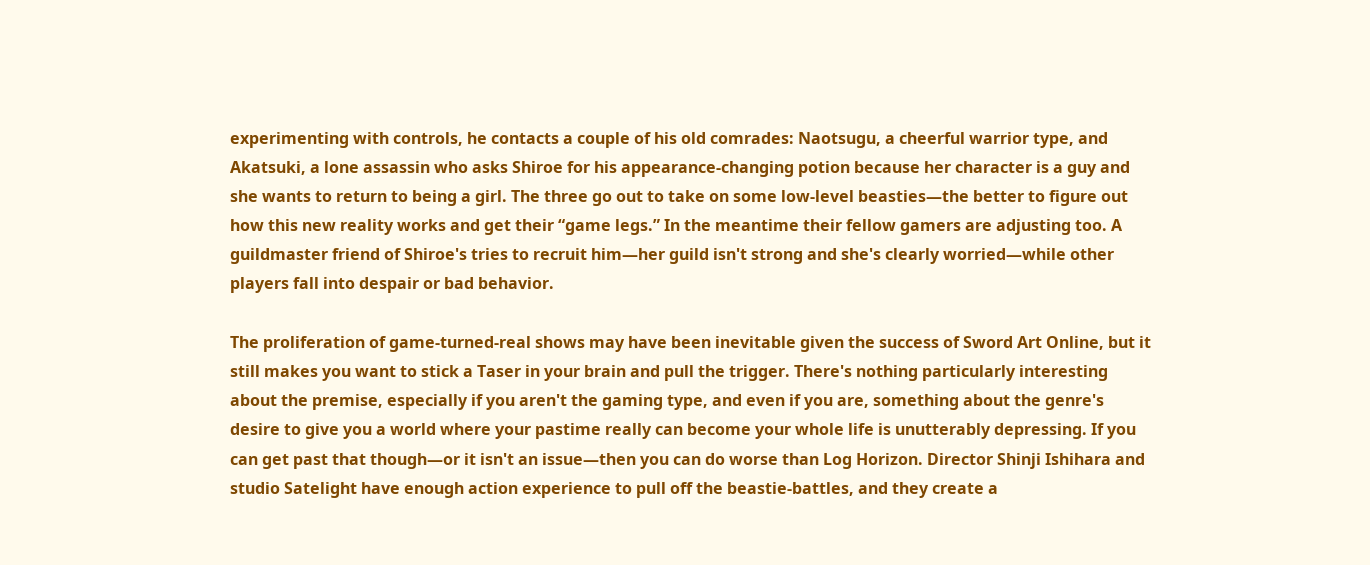experimenting with controls, he contacts a couple of his old comrades: Naotsugu, a cheerful warrior type, and Akatsuki, a lone assassin who asks Shiroe for his appearance-changing potion because her character is a guy and she wants to return to being a girl. The three go out to take on some low-level beasties—the better to figure out how this new reality works and get their “game legs.” In the meantime their fellow gamers are adjusting too. A guildmaster friend of Shiroe's tries to recruit him—her guild isn't strong and she's clearly worried—while other players fall into despair or bad behavior.

The proliferation of game-turned-real shows may have been inevitable given the success of Sword Art Online, but it still makes you want to stick a Taser in your brain and pull the trigger. There's nothing particularly interesting about the premise, especially if you aren't the gaming type, and even if you are, something about the genre's desire to give you a world where your pastime really can become your whole life is unutterably depressing. If you can get past that though—or it isn't an issue—then you can do worse than Log Horizon. Director Shinji Ishihara and studio Satelight have enough action experience to pull off the beastie-battles, and they create a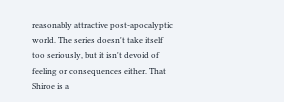reasonably attractive post-apocalyptic world. The series doesn't take itself too seriously, but it isn't devoid of feeling or consequences either. That Shiroe is a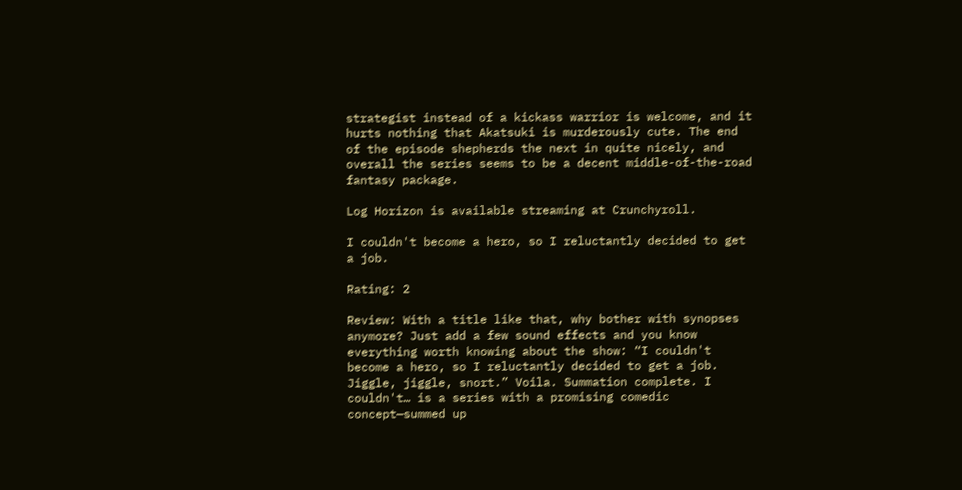strategist instead of a kickass warrior is welcome, and it hurts nothing that Akatsuki is murderously cute. The end of the episode shepherds the next in quite nicely, and overall the series seems to be a decent middle-of-the-road fantasy package.

Log Horizon is available streaming at Crunchyroll.

I couldn't become a hero, so I reluctantly decided to get a job.

Rating: 2

Review: With a title like that, why bother with synopses anymore? Just add a few sound effects and you know everything worth knowing about the show: “I couldn't become a hero, so I reluctantly decided to get a job. Jiggle, jiggle, snort.” Voila. Summation complete. I couldn't… is a series with a promising comedic concept—summed up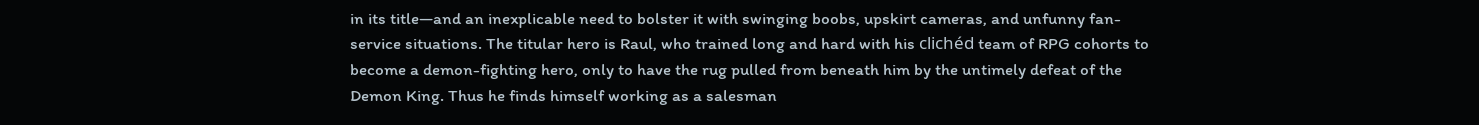in its title—and an inexplicable need to bolster it with swinging boobs, upskirt cameras, and unfunny fan-service situations. The titular hero is Raul, who trained long and hard with his clichéd team of RPG cohorts to become a demon-fighting hero, only to have the rug pulled from beneath him by the untimely defeat of the Demon King. Thus he finds himself working as a salesman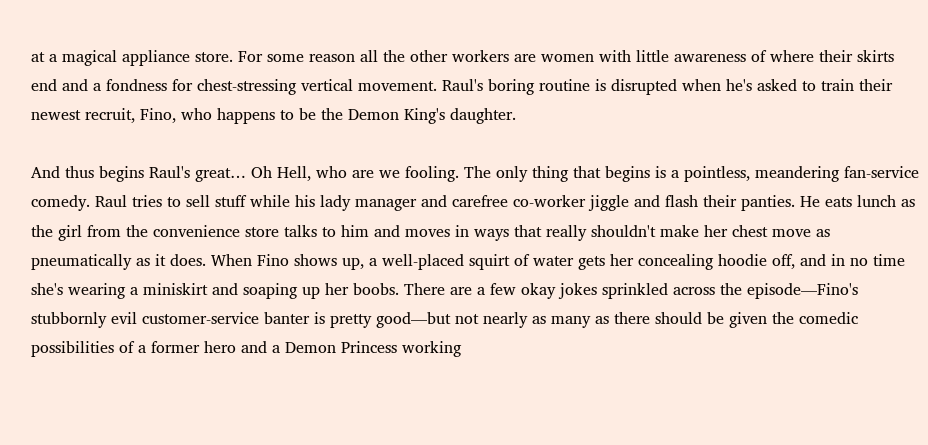at a magical appliance store. For some reason all the other workers are women with little awareness of where their skirts end and a fondness for chest-stressing vertical movement. Raul's boring routine is disrupted when he's asked to train their newest recruit, Fino, who happens to be the Demon King's daughter.

And thus begins Raul's great… Oh Hell, who are we fooling. The only thing that begins is a pointless, meandering fan-service comedy. Raul tries to sell stuff while his lady manager and carefree co-worker jiggle and flash their panties. He eats lunch as the girl from the convenience store talks to him and moves in ways that really shouldn't make her chest move as pneumatically as it does. When Fino shows up, a well-placed squirt of water gets her concealing hoodie off, and in no time she's wearing a miniskirt and soaping up her boobs. There are a few okay jokes sprinkled across the episode—Fino's stubbornly evil customer-service banter is pretty good—but not nearly as many as there should be given the comedic possibilities of a former hero and a Demon Princess working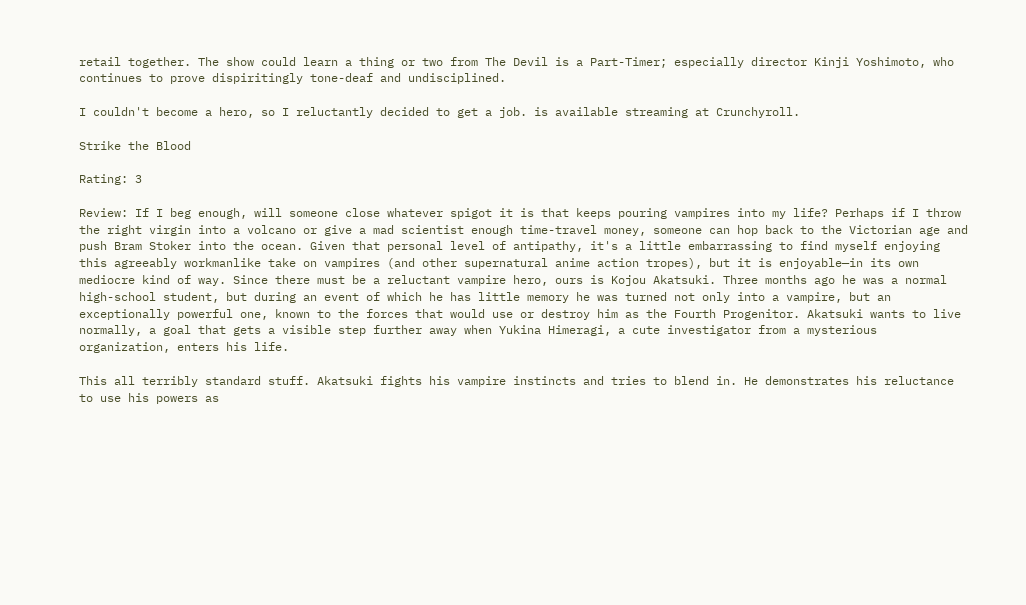retail together. The show could learn a thing or two from The Devil is a Part-Timer; especially director Kinji Yoshimoto, who continues to prove dispiritingly tone-deaf and undisciplined.

I couldn't become a hero, so I reluctantly decided to get a job. is available streaming at Crunchyroll.

Strike the Blood

Rating: 3

Review: If I beg enough, will someone close whatever spigot it is that keeps pouring vampires into my life? Perhaps if I throw the right virgin into a volcano or give a mad scientist enough time-travel money, someone can hop back to the Victorian age and push Bram Stoker into the ocean. Given that personal level of antipathy, it's a little embarrassing to find myself enjoying this agreeably workmanlike take on vampires (and other supernatural anime action tropes), but it is enjoyable—in its own mediocre kind of way. Since there must be a reluctant vampire hero, ours is Kojou Akatsuki. Three months ago he was a normal high-school student, but during an event of which he has little memory he was turned not only into a vampire, but an exceptionally powerful one, known to the forces that would use or destroy him as the Fourth Progenitor. Akatsuki wants to live normally, a goal that gets a visible step further away when Yukina Himeragi, a cute investigator from a mysterious organization, enters his life.

This all terribly standard stuff. Akatsuki fights his vampire instincts and tries to blend in. He demonstrates his reluctance to use his powers as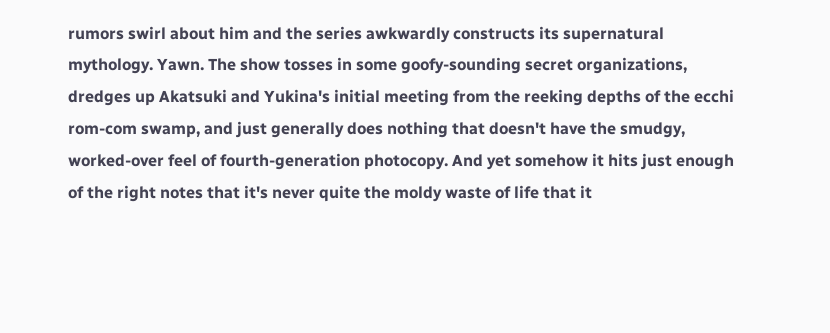rumors swirl about him and the series awkwardly constructs its supernatural mythology. Yawn. The show tosses in some goofy-sounding secret organizations, dredges up Akatsuki and Yukina's initial meeting from the reeking depths of the ecchi rom-com swamp, and just generally does nothing that doesn't have the smudgy, worked-over feel of fourth-generation photocopy. And yet somehow it hits just enough of the right notes that it's never quite the moldy waste of life that it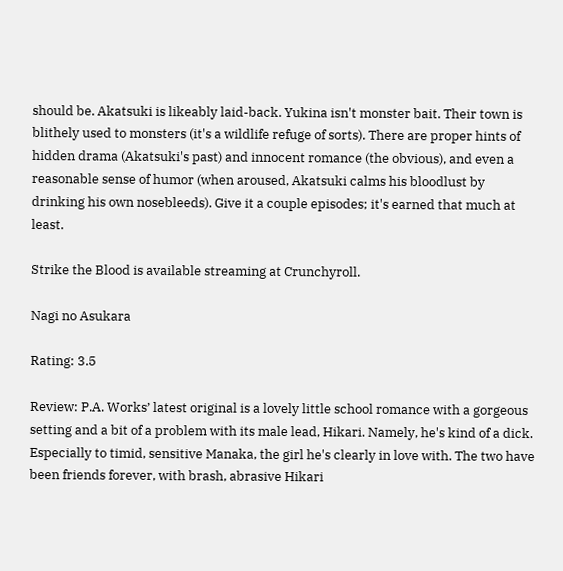should be. Akatsuki is likeably laid-back. Yukina isn't monster bait. Their town is blithely used to monsters (it's a wildlife refuge of sorts). There are proper hints of hidden drama (Akatsuki's past) and innocent romance (the obvious), and even a reasonable sense of humor (when aroused, Akatsuki calms his bloodlust by drinking his own nosebleeds). Give it a couple episodes; it's earned that much at least.

Strike the Blood is available streaming at Crunchyroll.

Nagi no Asukara

Rating: 3.5

Review: P.A. Works’ latest original is a lovely little school romance with a gorgeous setting and a bit of a problem with its male lead, Hikari. Namely, he's kind of a dick. Especially to timid, sensitive Manaka, the girl he's clearly in love with. The two have been friends forever, with brash, abrasive Hikari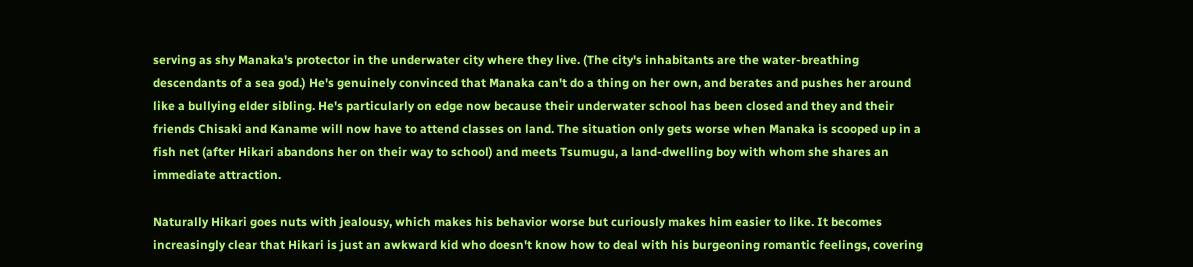serving as shy Manaka's protector in the underwater city where they live. (The city's inhabitants are the water-breathing descendants of a sea god.) He's genuinely convinced that Manaka can't do a thing on her own, and berates and pushes her around like a bullying elder sibling. He's particularly on edge now because their underwater school has been closed and they and their friends Chisaki and Kaname will now have to attend classes on land. The situation only gets worse when Manaka is scooped up in a fish net (after Hikari abandons her on their way to school) and meets Tsumugu, a land-dwelling boy with whom she shares an immediate attraction.

Naturally Hikari goes nuts with jealousy, which makes his behavior worse but curiously makes him easier to like. It becomes increasingly clear that Hikari is just an awkward kid who doesn't know how to deal with his burgeoning romantic feelings, covering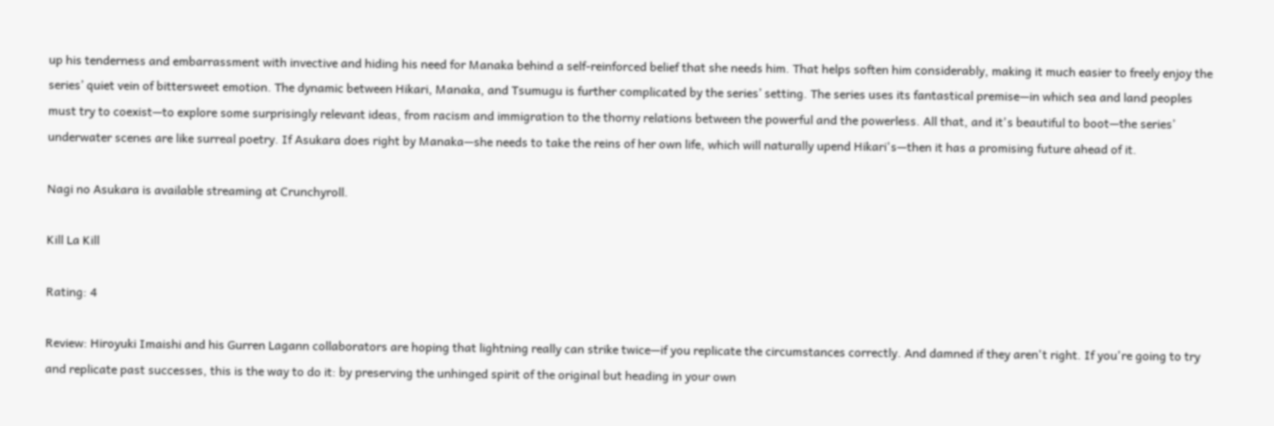up his tenderness and embarrassment with invective and hiding his need for Manaka behind a self-reinforced belief that she needs him. That helps soften him considerably, making it much easier to freely enjoy the series’ quiet vein of bittersweet emotion. The dynamic between Hikari, Manaka, and Tsumugu is further complicated by the series’ setting. The series uses its fantastical premise—in which sea and land peoples must try to coexist—to explore some surprisingly relevant ideas, from racism and immigration to the thorny relations between the powerful and the powerless. All that, and it's beautiful to boot—the series’ underwater scenes are like surreal poetry. If Asukara does right by Manaka—she needs to take the reins of her own life, which will naturally upend Hikari's—then it has a promising future ahead of it.

Nagi no Asukara is available streaming at Crunchyroll.

Kill La Kill

Rating: 4

Review: Hiroyuki Imaishi and his Gurren Lagann collaborators are hoping that lightning really can strike twice—if you replicate the circumstances correctly. And damned if they aren't right. If you're going to try and replicate past successes, this is the way to do it: by preserving the unhinged spirit of the original but heading in your own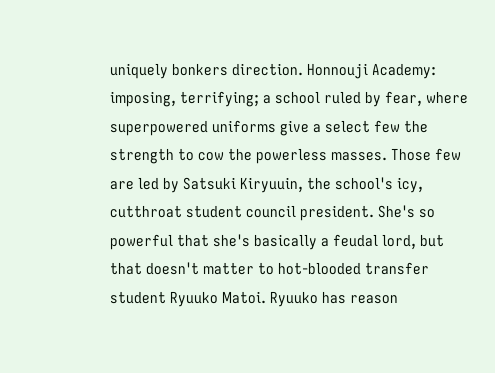uniquely bonkers direction. Honnouji Academy: imposing, terrifying; a school ruled by fear, where superpowered uniforms give a select few the strength to cow the powerless masses. Those few are led by Satsuki Kiryuuin, the school's icy, cutthroat student council president. She's so powerful that she's basically a feudal lord, but that doesn't matter to hot-blooded transfer student Ryuuko Matoi. Ryuuko has reason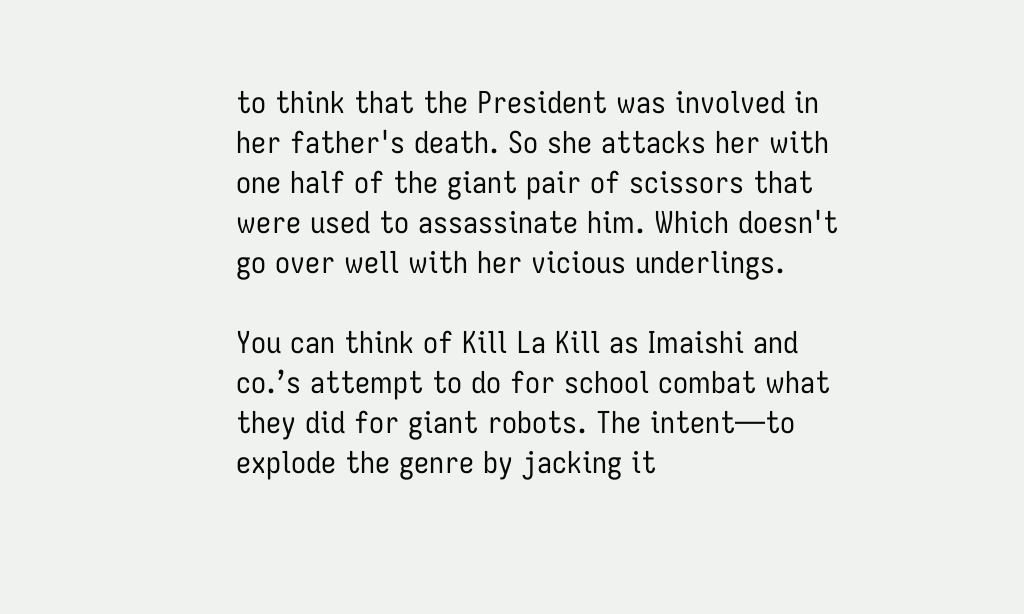to think that the President was involved in her father's death. So she attacks her with one half of the giant pair of scissors that were used to assassinate him. Which doesn't go over well with her vicious underlings.

You can think of Kill La Kill as Imaishi and co.’s attempt to do for school combat what they did for giant robots. The intent—to explode the genre by jacking it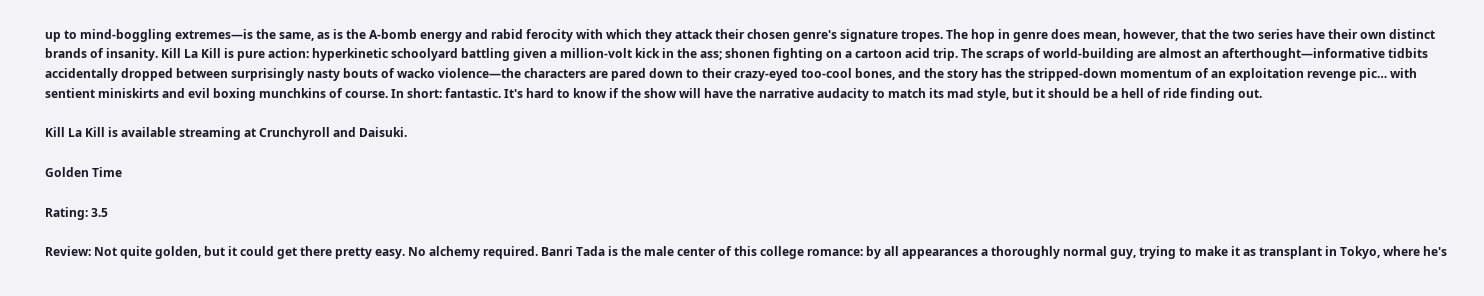up to mind-boggling extremes—is the same, as is the A-bomb energy and rabid ferocity with which they attack their chosen genre's signature tropes. The hop in genre does mean, however, that the two series have their own distinct brands of insanity. Kill La Kill is pure action: hyperkinetic schoolyard battling given a million-volt kick in the ass; shonen fighting on a cartoon acid trip. The scraps of world-building are almost an afterthought—informative tidbits accidentally dropped between surprisingly nasty bouts of wacko violence—the characters are pared down to their crazy-eyed too-cool bones, and the story has the stripped-down momentum of an exploitation revenge pic… with sentient miniskirts and evil boxing munchkins of course. In short: fantastic. It's hard to know if the show will have the narrative audacity to match its mad style, but it should be a hell of ride finding out.

Kill La Kill is available streaming at Crunchyroll and Daisuki.

Golden Time

Rating: 3.5

Review: Not quite golden, but it could get there pretty easy. No alchemy required. Banri Tada is the male center of this college romance: by all appearances a thoroughly normal guy, trying to make it as transplant in Tokyo, where he's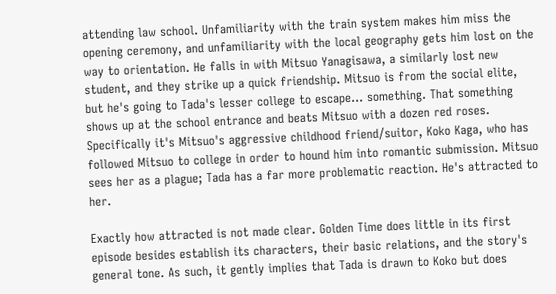attending law school. Unfamiliarity with the train system makes him miss the opening ceremony, and unfamiliarity with the local geography gets him lost on the way to orientation. He falls in with Mitsuo Yanagisawa, a similarly lost new student, and they strike up a quick friendship. Mitsuo is from the social elite, but he's going to Tada's lesser college to escape… something. That something shows up at the school entrance and beats Mitsuo with a dozen red roses. Specifically it's Mitsuo's aggressive childhood friend/suitor, Koko Kaga, who has followed Mitsuo to college in order to hound him into romantic submission. Mitsuo sees her as a plague; Tada has a far more problematic reaction. He's attracted to her.

Exactly how attracted is not made clear. Golden Time does little in its first episode besides establish its characters, their basic relations, and the story's general tone. As such, it gently implies that Tada is drawn to Koko but does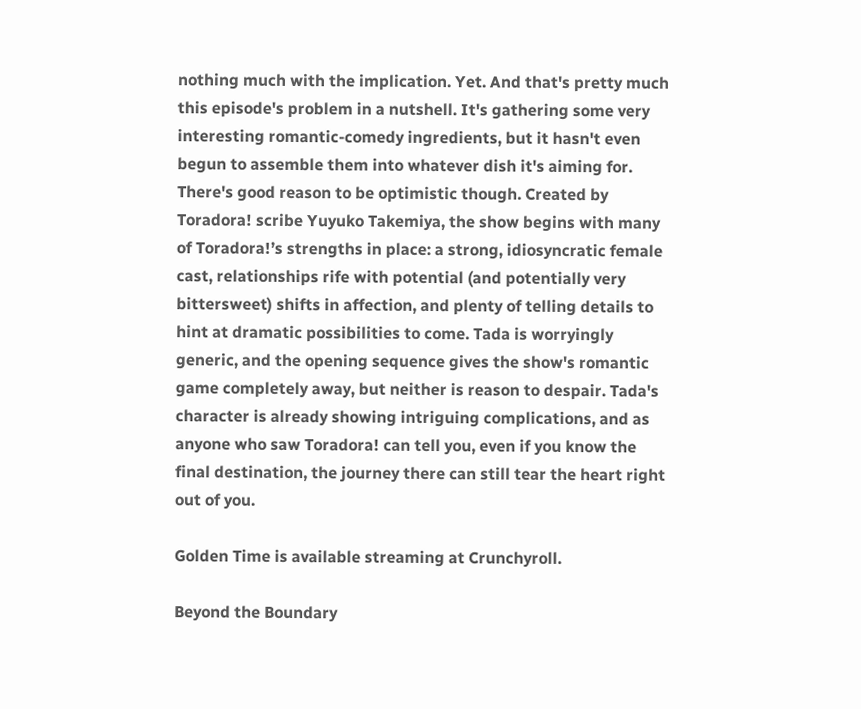nothing much with the implication. Yet. And that's pretty much this episode's problem in a nutshell. It's gathering some very interesting romantic-comedy ingredients, but it hasn't even begun to assemble them into whatever dish it's aiming for. There's good reason to be optimistic though. Created by Toradora! scribe Yuyuko Takemiya, the show begins with many of Toradora!’s strengths in place: a strong, idiosyncratic female cast, relationships rife with potential (and potentially very bittersweet) shifts in affection, and plenty of telling details to hint at dramatic possibilities to come. Tada is worryingly generic, and the opening sequence gives the show's romantic game completely away, but neither is reason to despair. Tada's character is already showing intriguing complications, and as anyone who saw Toradora! can tell you, even if you know the final destination, the journey there can still tear the heart right out of you.

Golden Time is available streaming at Crunchyroll.

Beyond the Boundary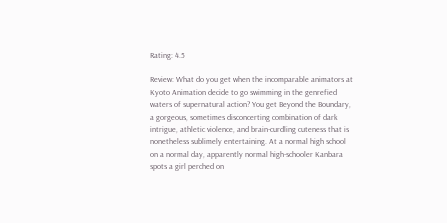Rating: 4.5

Review: What do you get when the incomparable animators at Kyoto Animation decide to go swimming in the genrefied waters of supernatural action? You get Beyond the Boundary, a gorgeous, sometimes disconcerting combination of dark intrigue, athletic violence, and brain-curdling cuteness that is nonetheless sublimely entertaining. At a normal high school on a normal day, apparently normal high-schooler Kanbara spots a girl perched on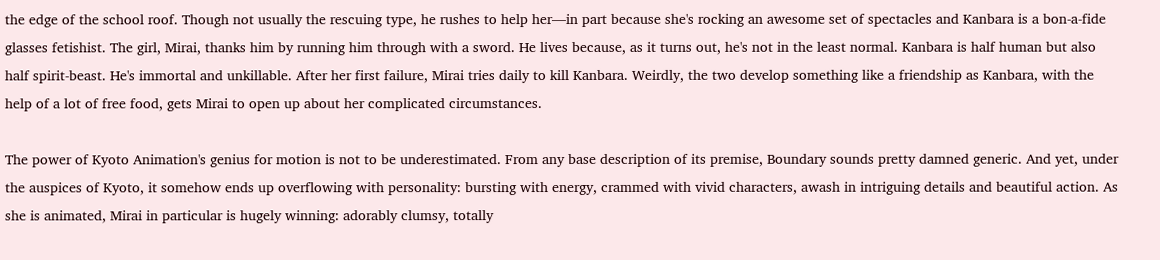the edge of the school roof. Though not usually the rescuing type, he rushes to help her—in part because she's rocking an awesome set of spectacles and Kanbara is a bon-a-fide glasses fetishist. The girl, Mirai, thanks him by running him through with a sword. He lives because, as it turns out, he's not in the least normal. Kanbara is half human but also half spirit-beast. He's immortal and unkillable. After her first failure, Mirai tries daily to kill Kanbara. Weirdly, the two develop something like a friendship as Kanbara, with the help of a lot of free food, gets Mirai to open up about her complicated circumstances.

The power of Kyoto Animation's genius for motion is not to be underestimated. From any base description of its premise, Boundary sounds pretty damned generic. And yet, under the auspices of Kyoto, it somehow ends up overflowing with personality: bursting with energy, crammed with vivid characters, awash in intriguing details and beautiful action. As she is animated, Mirai in particular is hugely winning: adorably clumsy, totally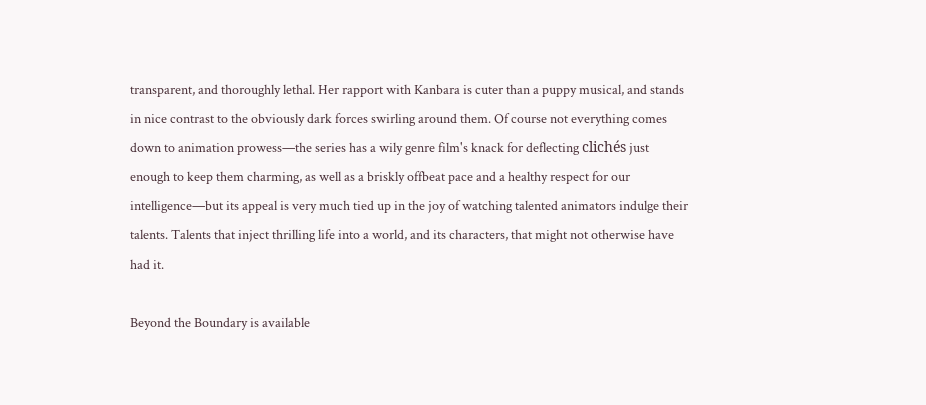transparent, and thoroughly lethal. Her rapport with Kanbara is cuter than a puppy musical, and stands in nice contrast to the obviously dark forces swirling around them. Of course not everything comes down to animation prowess—the series has a wily genre film's knack for deflecting clichés just enough to keep them charming, as well as a briskly offbeat pace and a healthy respect for our intelligence—but its appeal is very much tied up in the joy of watching talented animators indulge their talents. Talents that inject thrilling life into a world, and its characters, that might not otherwise have had it.

Beyond the Boundary is available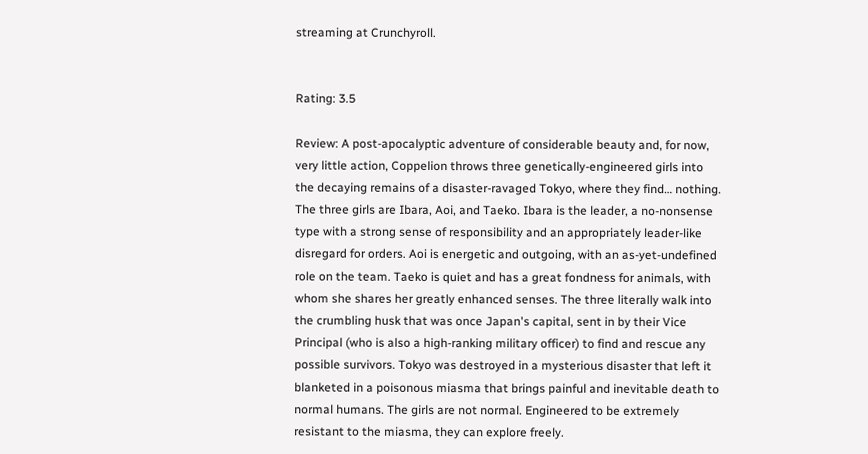streaming at Crunchyroll.


Rating: 3.5

Review: A post-apocalyptic adventure of considerable beauty and, for now, very little action, Coppelion throws three genetically-engineered girls into the decaying remains of a disaster-ravaged Tokyo, where they find… nothing. The three girls are Ibara, Aoi, and Taeko. Ibara is the leader, a no-nonsense type with a strong sense of responsibility and an appropriately leader-like disregard for orders. Aoi is energetic and outgoing, with an as-yet-undefined role on the team. Taeko is quiet and has a great fondness for animals, with whom she shares her greatly enhanced senses. The three literally walk into the crumbling husk that was once Japan's capital, sent in by their Vice Principal (who is also a high-ranking military officer) to find and rescue any possible survivors. Tokyo was destroyed in a mysterious disaster that left it blanketed in a poisonous miasma that brings painful and inevitable death to normal humans. The girls are not normal. Engineered to be extremely resistant to the miasma, they can explore freely.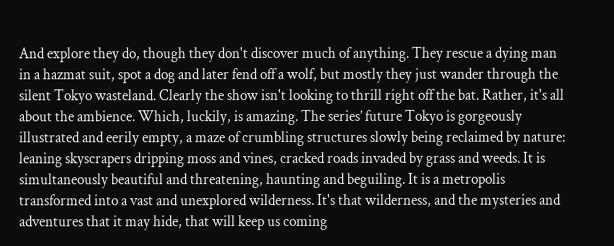And explore they do, though they don't discover much of anything. They rescue a dying man in a hazmat suit, spot a dog and later fend off a wolf, but mostly they just wander through the silent Tokyo wasteland. Clearly the show isn't looking to thrill right off the bat. Rather, it's all about the ambience. Which, luckily, is amazing. The series’ future Tokyo is gorgeously illustrated and eerily empty, a maze of crumbling structures slowly being reclaimed by nature: leaning skyscrapers dripping moss and vines, cracked roads invaded by grass and weeds. It is simultaneously beautiful and threatening, haunting and beguiling. It is a metropolis transformed into a vast and unexplored wilderness. It's that wilderness, and the mysteries and adventures that it may hide, that will keep us coming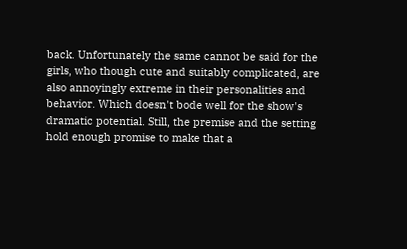back. Unfortunately the same cannot be said for the girls, who though cute and suitably complicated, are also annoyingly extreme in their personalities and behavior. Which doesn't bode well for the show's dramatic potential. Still, the premise and the setting hold enough promise to make that a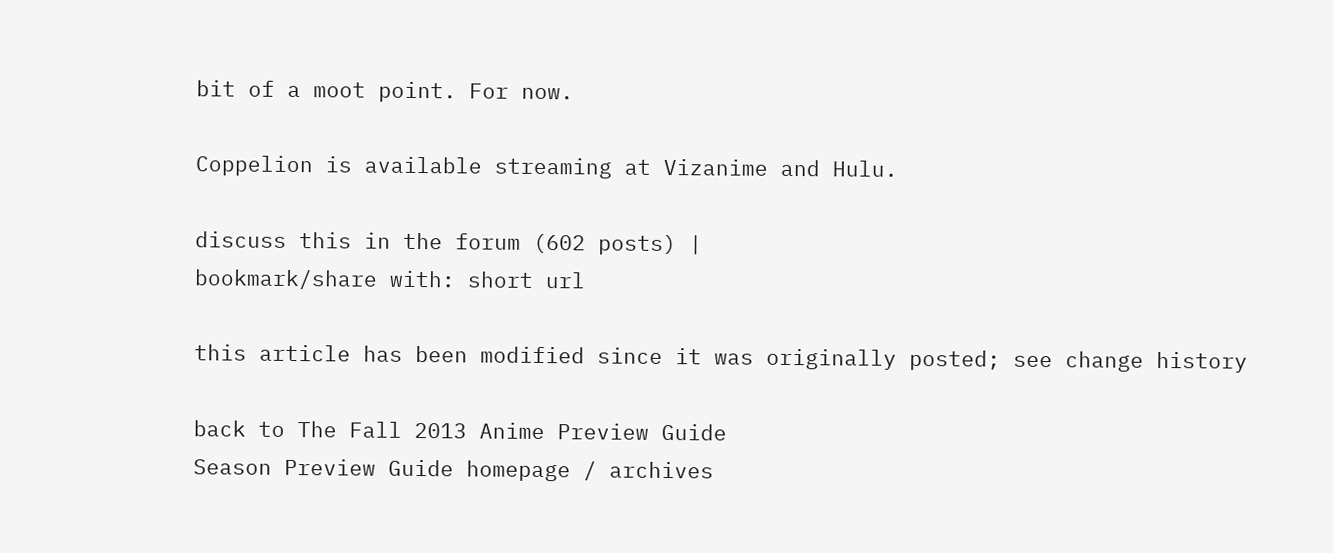bit of a moot point. For now.

Coppelion is available streaming at Vizanime and Hulu.

discuss this in the forum (602 posts) |
bookmark/share with: short url

this article has been modified since it was originally posted; see change history

back to The Fall 2013 Anime Preview Guide
Season Preview Guide homepage / archives